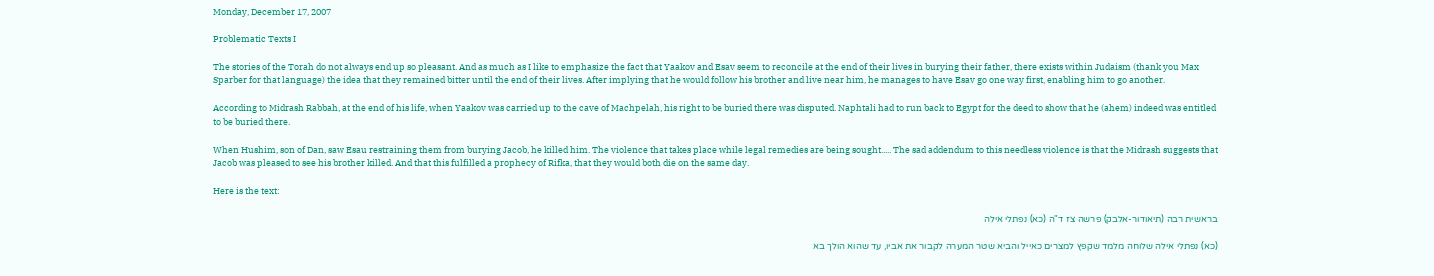Monday, December 17, 2007

Problematic Texts I

The stories of the Torah do not always end up so pleasant. And as much as I like to emphasize the fact that Yaakov and Esav seem to reconcile at the end of their lives in burying their father, there exists within Judaism (thank you Max Sparber for that language) the idea that they remained bitter until the end of their lives. After implying that he would follow his brother and live near him, he manages to have Esav go one way first, enabling him to go another.

According to Midrash Rabbah, at the end of his life, when Yaakov was carried up to the cave of Machpelah, his right to be buried there was disputed. Naphtali had to run back to Egypt for the deed to show that he (ahem) indeed was entitled to be buried there.

When Hushim, son of Dan, saw Esau restraining them from burying Jacob, he killed him. The violence that takes place while legal remedies are being sought..... The sad addendum to this needless violence is that the Midrash suggests that Jacob was pleased to see his brother killed. And that this fulfilled a prophecy of Rifka, that they would both die on the same day.

Here is the text:

בראשית רבה (תיאודור-אלבק) פרשה צז ד"ה (כא) נפתלי אילה

(כא) נפתלי אילה שלוחה מלמד שקפץ למצרים כאייל והביא שטר המערה לקבור את אביו, עד שהוא הולך בא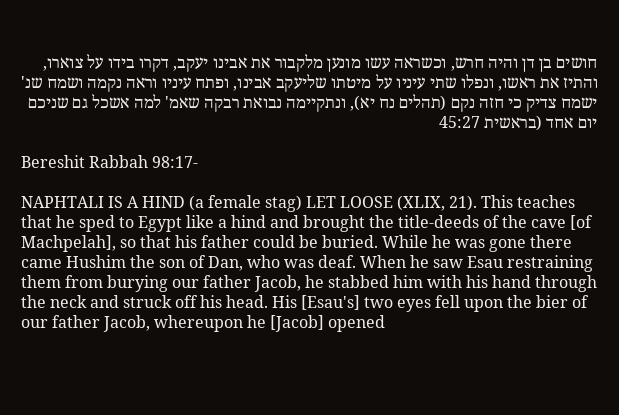חושים בן דן והיה חרש, וכשראה עשו מונען מלקבור את אבינו יעקב, דקרו בידו על צוארו, והתיז את ראשו, ונפלו שתי עיניו על מיטתו שליעקב אבינו, ופתח עיניו וראה נקמה ושמח שנ' ישמח צדיק כי חזה נקם (תהלים נח יא), ונתקיימה נבואת רבקה שאמ' למה אשכל גם שניכם יום אחד (בראשית 45:27

Bereshit Rabbah 98:17-

NAPHTALI IS A HIND (a female stag) LET LOOSE (XLIX, 21). This teaches that he sped to Egypt like a hind and brought the title-deeds of the cave [of Machpelah], so that his father could be buried. While he was gone there came Hushim the son of Dan, who was deaf. When he saw Esau restraining them from burying our father Jacob, he stabbed him with his hand through the neck and struck off his head. His [Esau's] two eyes fell upon the bier of our father Jacob, whereupon he [Jacob] opened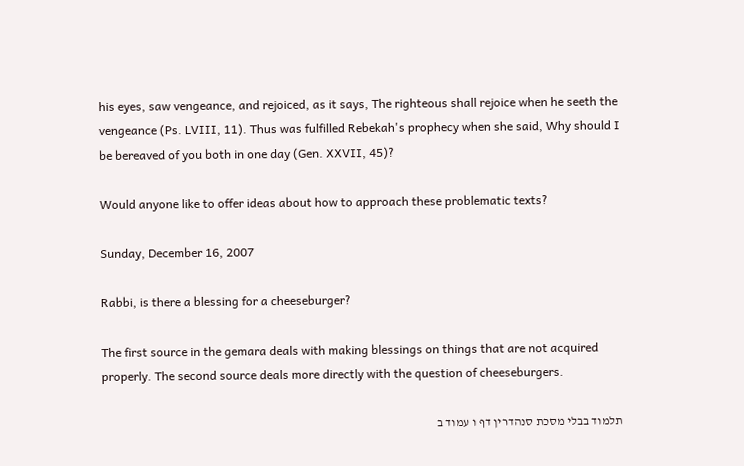his eyes, saw vengeance, and rejoiced, as it says, The righteous shall rejoice when he seeth the vengeance (Ps. LVIII, 11). Thus was fulfilled Rebekah's prophecy when she said, Why should I be bereaved of you both in one day (Gen. XXVII, 45)?

Would anyone like to offer ideas about how to approach these problematic texts?

Sunday, December 16, 2007

Rabbi, is there a blessing for a cheeseburger?

The first source in the gemara deals with making blessings on things that are not acquired properly. The second source deals more directly with the question of cheeseburgers.

תלמוד בבלי מסכת סנהדרין דף ו עמוד ב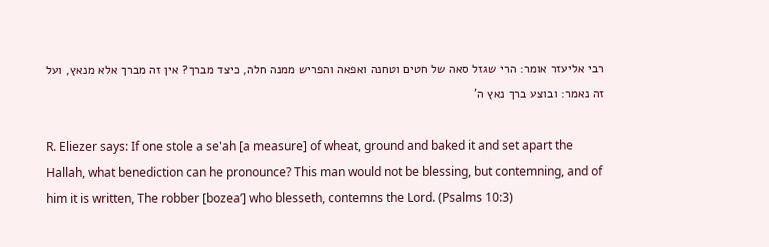רבי אליעזר אומר: הרי שגזל סאה של חטים וטחנה ואפאה והפריש ממנה חלה, כיצד מברך? אין זה מברך אלא מנאץ, ועל זה נאמר: ובוצע ברך נאץ ה'

R. Eliezer says: If one stole a se'ah [a measure] of wheat, ground and baked it and set apart the Hallah, what benediction can he pronounce? This man would not be blessing, but contemning, and of him it is written, The robber [bozea’] who blesseth, contemns the Lord. (Psalms 10:3)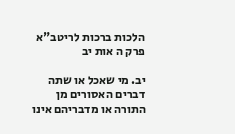הלכות ברכות לריטב"א פרק ה אות יב

יב. מי שאכל או שתה דברים האסורים מן התורה או מדבריהם אינו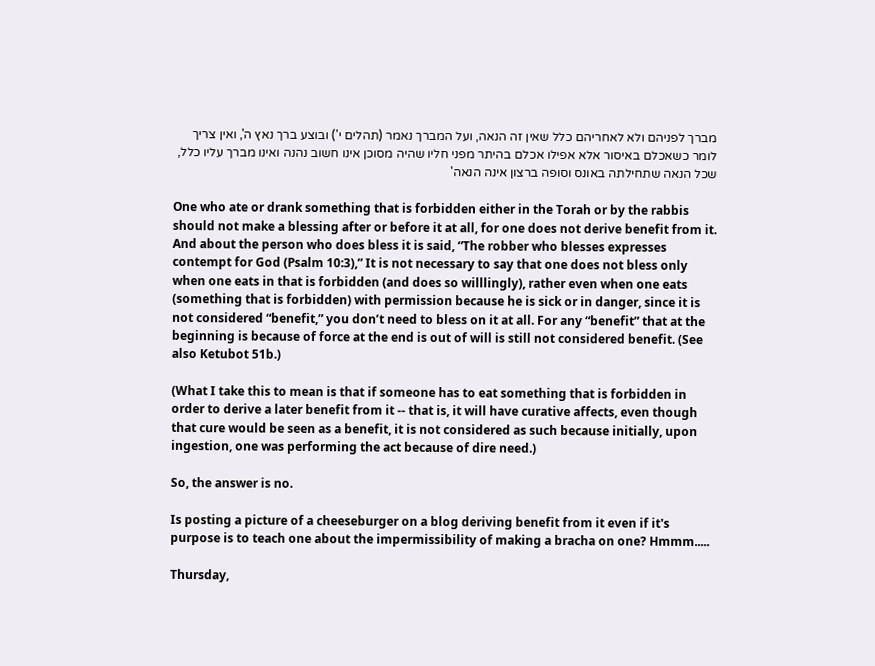מברך לפניהם ולא לאחריהם כלל שאין זה הנאה, ועל המברך נאמר (תהלים י') ובוצע ברך נאץ ה', ואין צריך לומר כשאכלם באיסור אלא אפילו אכלם בהיתר מפני חליו שהיה מסוכן אינו חשוב נהנה ואינו מברך עליו כלל, שכל הנאה שתחילתה באונס וסופה ברצון אינה הנאה'

One who ate or drank something that is forbidden either in the Torah or by the rabbis should not make a blessing after or before it at all, for one does not derive benefit from it. And about the person who does bless it is said, “The robber who blesses expresses contempt for God (Psalm 10:3),” It is not necessary to say that one does not bless only when one eats in that is forbidden (and does so willlingly), rather even when one eats (something that is forbidden) with permission because he is sick or in danger, since it is not considered “benefit,” you don’t need to bless on it at all. For any “benefit” that at the beginning is because of force at the end is out of will is still not considered benefit. (See also Ketubot 51b.)

(What I take this to mean is that if someone has to eat something that is forbidden in order to derive a later benefit from it -- that is, it will have curative affects, even though that cure would be seen as a benefit, it is not considered as such because initially, upon ingestion, one was performing the act because of dire need.)

So, the answer is no.

Is posting a picture of a cheeseburger on a blog deriving benefit from it even if it's purpose is to teach one about the impermissibility of making a bracha on one? Hmmm.....

Thursday,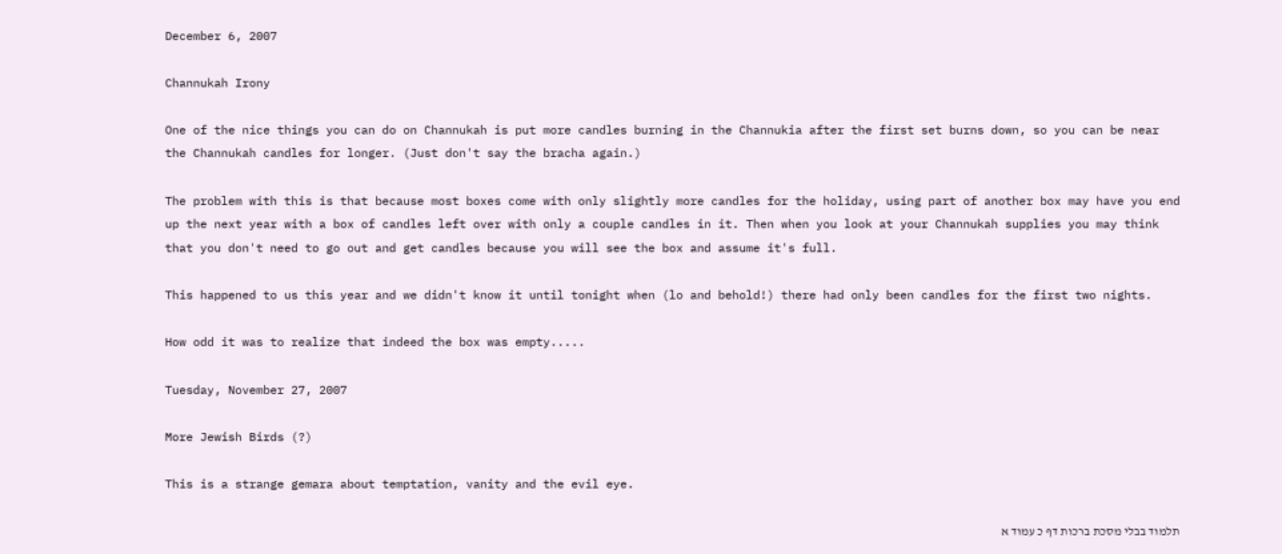December 6, 2007

Channukah Irony

One of the nice things you can do on Channukah is put more candles burning in the Channukia after the first set burns down, so you can be near the Channukah candles for longer. (Just don't say the bracha again.)

The problem with this is that because most boxes come with only slightly more candles for the holiday, using part of another box may have you end up the next year with a box of candles left over with only a couple candles in it. Then when you look at your Channukah supplies you may think that you don't need to go out and get candles because you will see the box and assume it's full.

This happened to us this year and we didn't know it until tonight when (lo and behold!) there had only been candles for the first two nights.

How odd it was to realize that indeed the box was empty.....

Tuesday, November 27, 2007

More Jewish Birds (?)

This is a strange gemara about temptation, vanity and the evil eye.

תלמוד בבלי מסכת ברכות דף כ עמוד א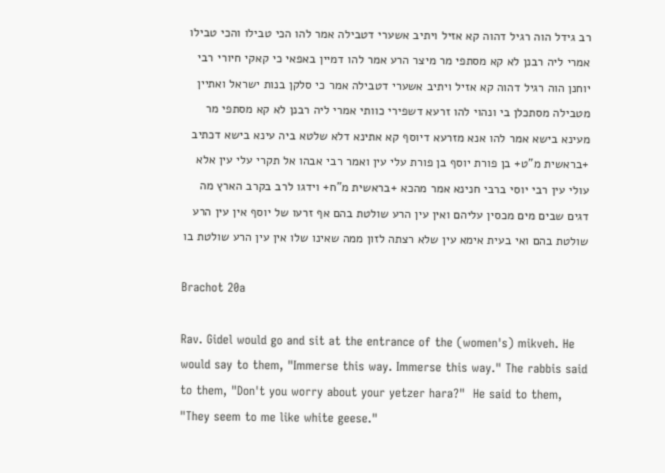רב גידל הוה רגיל דהוה קא אזיל ויתיב אשערי דטבילה אמר להו הכי טבילו והכי טבילו אמרי ליה רבנן לא קא מסתפי מר מיצר הרע אמר להו דמיין באפאי כי קאקי חיורי רבי יוחנן הוה רגיל דהוה קא אזיל ויתיב אשערי דטבילה אמר כי סלקן בנות ישראל ואתיין מטבילה מסתכלן בי ונהוי להו זרעא דשפירי כוותי אמרי ליה רבנן לא קא מסתפי מר מעינא בישא אמר להו אנא מזרעא דיוסף קא אתינא דלא שלטא ביה עינא בישא דכתיב +בראשית מ"ט+ בן פורת יוסף בן פורת עלי עין ואמר רבי אבהו אל תקרי עלי עין אלא עולי עין רבי יוסי ברבי חנינא אמר מהכא +בראשית מ"ח+ וידגו לרב בקרב הארץ מה דגים שבים מים מכסין עליהם ואין עין הרע שולטת בהם אף זרעו של יוסף אין עין הרע שולטת בהם ואי בעית אימא עין שלא רצתה לזון ממה שאינו שלו אין עין הרע שולטת בו

Brachot 20a

Rav. Gidel would go and sit at the entrance of the (women's) mikveh. He would say to them, "Immerse this way. Immerse this way." The rabbis said to them, "Don't you worry about your yetzer hara?"  He said to them, "They seem to me like white geese."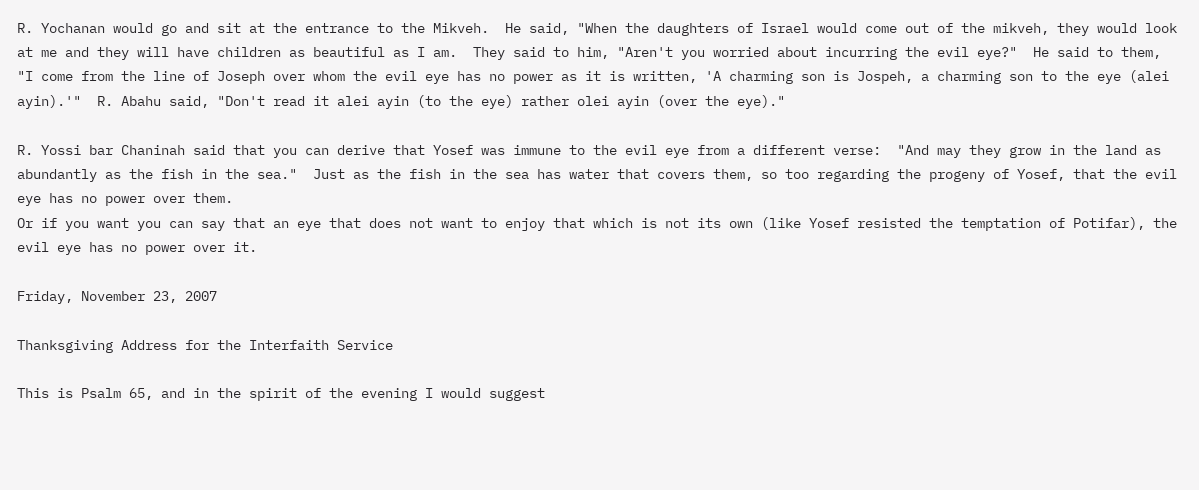R. Yochanan would go and sit at the entrance to the Mikveh.  He said, "When the daughters of Israel would come out of the mikveh, they would look at me and they will have children as beautiful as I am.  They said to him, "Aren't you worried about incurring the evil eye?"  He said to them, "I come from the line of Joseph over whom the evil eye has no power as it is written, 'A charming son is Jospeh, a charming son to the eye (alei ayin).'"  R. Abahu said, "Don't read it alei ayin (to the eye) rather olei ayin (over the eye)."

R. Yossi bar Chaninah said that you can derive that Yosef was immune to the evil eye from a different verse:  "And may they grow in the land as abundantly as the fish in the sea."  Just as the fish in the sea has water that covers them, so too regarding the progeny of Yosef, that the evil eye has no power over them.
Or if you want you can say that an eye that does not want to enjoy that which is not its own (like Yosef resisted the temptation of Potifar), the evil eye has no power over it.

Friday, November 23, 2007

Thanksgiving Address for the Interfaith Service

This is Psalm 65, and in the spirit of the evening I would suggest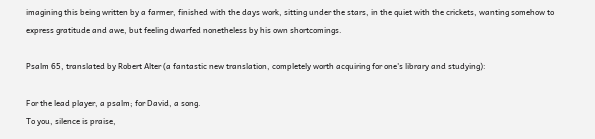imagining this being written by a farmer, finished with the days work, sitting under the stars, in the quiet with the crickets, wanting somehow to express gratitude and awe, but feeling dwarfed nonetheless by his own shortcomings.

Psalm 65, translated by Robert Alter (a fantastic new translation, completely worth acquiring for one's library and studying):

For the lead player, a psalm; for David, a song.
To you, silence is praise,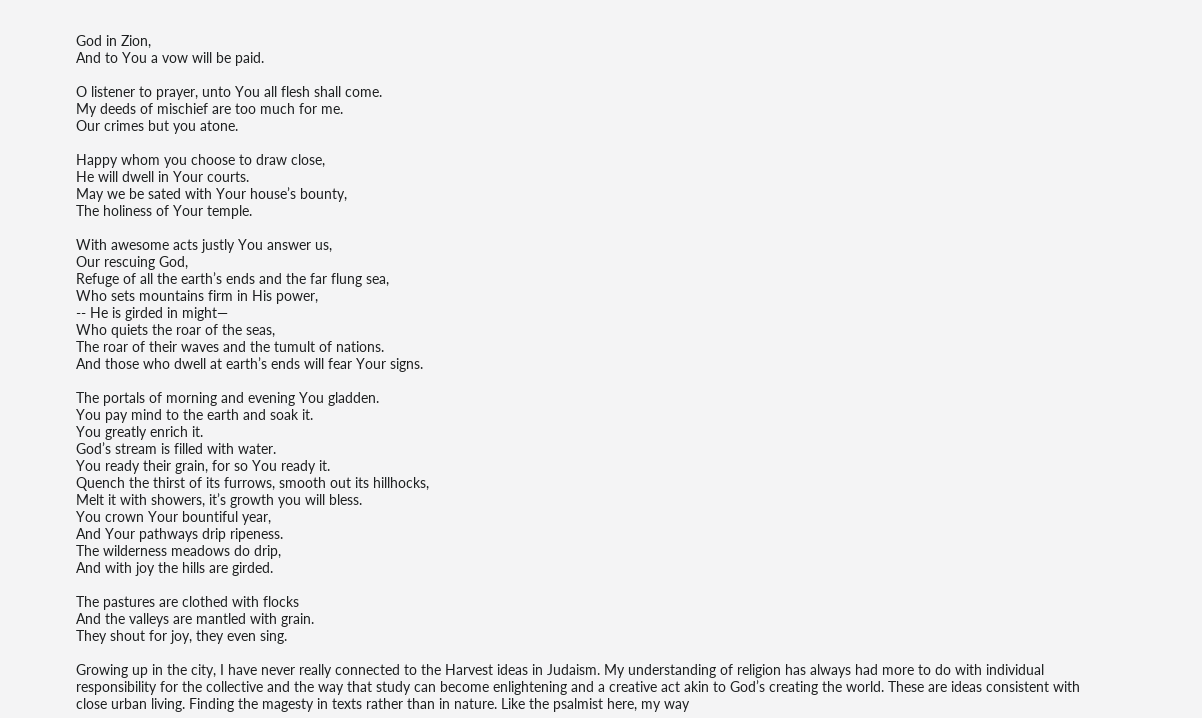God in Zion,
And to You a vow will be paid.

O listener to prayer, unto You all flesh shall come.
My deeds of mischief are too much for me.
Our crimes but you atone.

Happy whom you choose to draw close,
He will dwell in Your courts.
May we be sated with Your house’s bounty,
The holiness of Your temple.

With awesome acts justly You answer us,
Our rescuing God,
Refuge of all the earth’s ends and the far flung sea,
Who sets mountains firm in His power,
-- He is girded in might—
Who quiets the roar of the seas,
The roar of their waves and the tumult of nations.
And those who dwell at earth’s ends will fear Your signs.

The portals of morning and evening You gladden.
You pay mind to the earth and soak it.
You greatly enrich it.
God’s stream is filled with water.
You ready their grain, for so You ready it.
Quench the thirst of its furrows, smooth out its hillhocks,
Melt it with showers, it’s growth you will bless.
You crown Your bountiful year,
And Your pathways drip ripeness.
The wilderness meadows do drip,
And with joy the hills are girded.

The pastures are clothed with flocks
And the valleys are mantled with grain.
They shout for joy, they even sing.

Growing up in the city, I have never really connected to the Harvest ideas in Judaism. My understanding of religion has always had more to do with individual responsibility for the collective and the way that study can become enlightening and a creative act akin to God’s creating the world. These are ideas consistent with close urban living. Finding the magesty in texts rather than in nature. Like the psalmist here, my way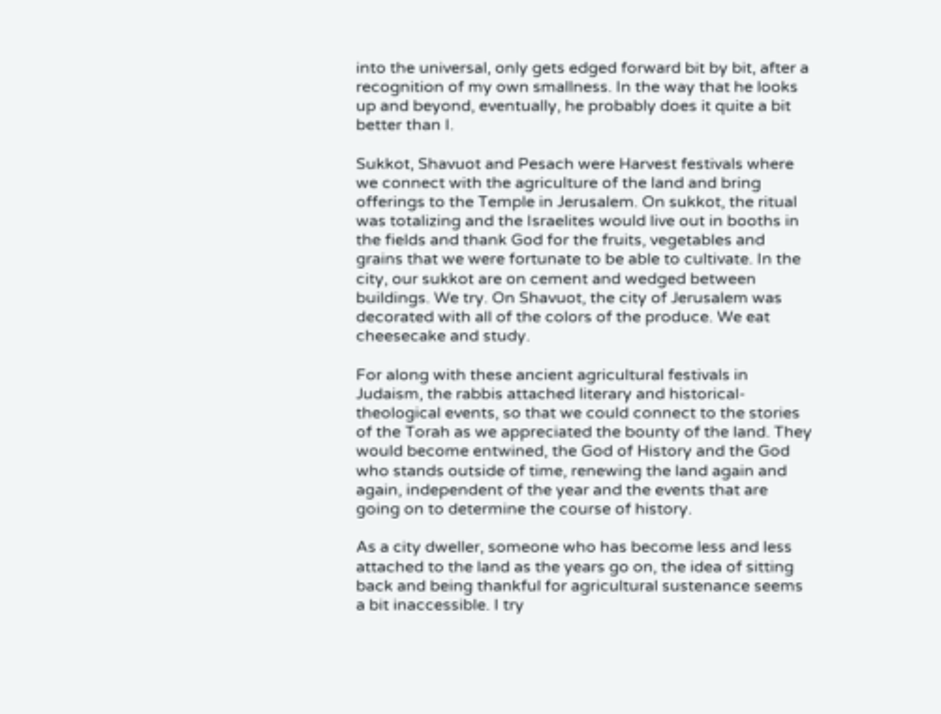into the universal, only gets edged forward bit by bit, after a recognition of my own smallness. In the way that he looks up and beyond, eventually, he probably does it quite a bit better than I.

Sukkot, Shavuot and Pesach were Harvest festivals where we connect with the agriculture of the land and bring offerings to the Temple in Jerusalem. On sukkot, the ritual was totalizing and the Israelites would live out in booths in the fields and thank God for the fruits, vegetables and grains that we were fortunate to be able to cultivate. In the city, our sukkot are on cement and wedged between buildings. We try. On Shavuot, the city of Jerusalem was decorated with all of the colors of the produce. We eat cheesecake and study.

For along with these ancient agricultural festivals in Judaism, the rabbis attached literary and historical-theological events, so that we could connect to the stories of the Torah as we appreciated the bounty of the land. They would become entwined, the God of History and the God who stands outside of time, renewing the land again and again, independent of the year and the events that are going on to determine the course of history.

As a city dweller, someone who has become less and less attached to the land as the years go on, the idea of sitting back and being thankful for agricultural sustenance seems a bit inaccessible. I try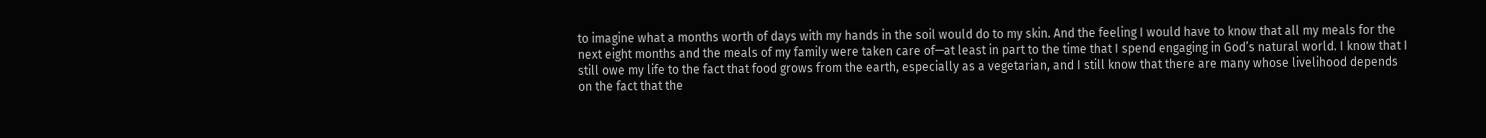to imagine what a months worth of days with my hands in the soil would do to my skin. And the feeling I would have to know that all my meals for the next eight months and the meals of my family were taken care of—at least in part to the time that I spend engaging in God’s natural world. I know that I still owe my life to the fact that food grows from the earth, especially as a vegetarian, and I still know that there are many whose livelihood depends on the fact that the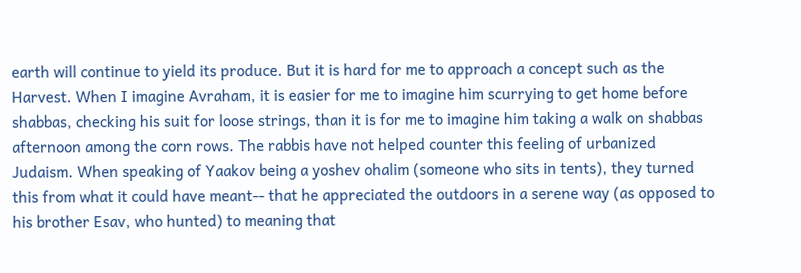earth will continue to yield its produce. But it is hard for me to approach a concept such as the Harvest. When I imagine Avraham, it is easier for me to imagine him scurrying to get home before shabbas, checking his suit for loose strings, than it is for me to imagine him taking a walk on shabbas afternoon among the corn rows. The rabbis have not helped counter this feeling of urbanized Judaism. When speaking of Yaakov being a yoshev ohalim (someone who sits in tents), they turned this from what it could have meant-- that he appreciated the outdoors in a serene way (as opposed to his brother Esav, who hunted) to meaning that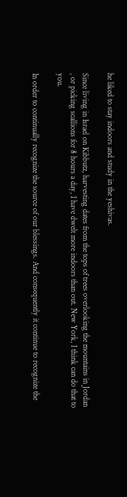he liked to stay indoors and study in the yeshivas.

Since living in Israel on Kibbutz, harvesting dates from the tops of trees overlooking the mountains in Jordan , or picking scallions for 8 hours a day, I have dwelt more indoors than out. New York, I think can do that to you.

In order to continually recognize the source of our blessings. And consequently it continue to recognize the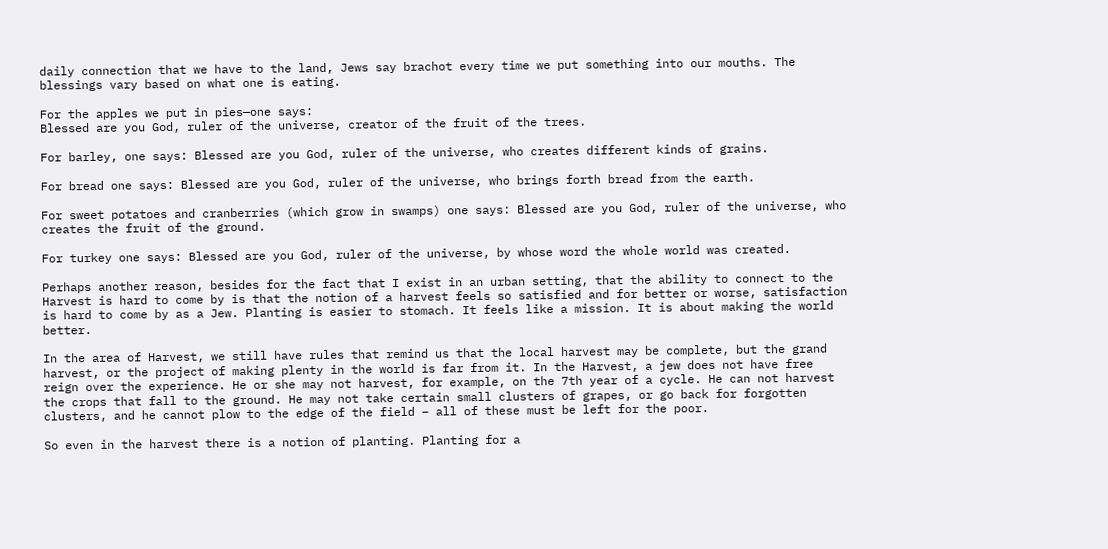daily connection that we have to the land, Jews say brachot every time we put something into our mouths. The blessings vary based on what one is eating.

For the apples we put in pies—one says:
Blessed are you God, ruler of the universe, creator of the fruit of the trees.

For barley, one says: Blessed are you God, ruler of the universe, who creates different kinds of grains.

For bread one says: Blessed are you God, ruler of the universe, who brings forth bread from the earth.

For sweet potatoes and cranberries (which grow in swamps) one says: Blessed are you God, ruler of the universe, who creates the fruit of the ground.

For turkey one says: Blessed are you God, ruler of the universe, by whose word the whole world was created.

Perhaps another reason, besides for the fact that I exist in an urban setting, that the ability to connect to the Harvest is hard to come by is that the notion of a harvest feels so satisfied and for better or worse, satisfaction is hard to come by as a Jew. Planting is easier to stomach. It feels like a mission. It is about making the world better.

In the area of Harvest, we still have rules that remind us that the local harvest may be complete, but the grand harvest, or the project of making plenty in the world is far from it. In the Harvest, a jew does not have free reign over the experience. He or she may not harvest, for example, on the 7th year of a cycle. He can not harvest the crops that fall to the ground. He may not take certain small clusters of grapes, or go back for forgotten clusters, and he cannot plow to the edge of the field – all of these must be left for the poor.

So even in the harvest there is a notion of planting. Planting for a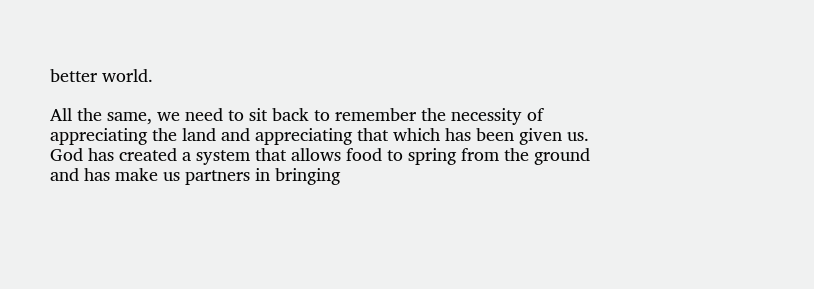better world.

All the same, we need to sit back to remember the necessity of appreciating the land and appreciating that which has been given us. God has created a system that allows food to spring from the ground and has make us partners in bringing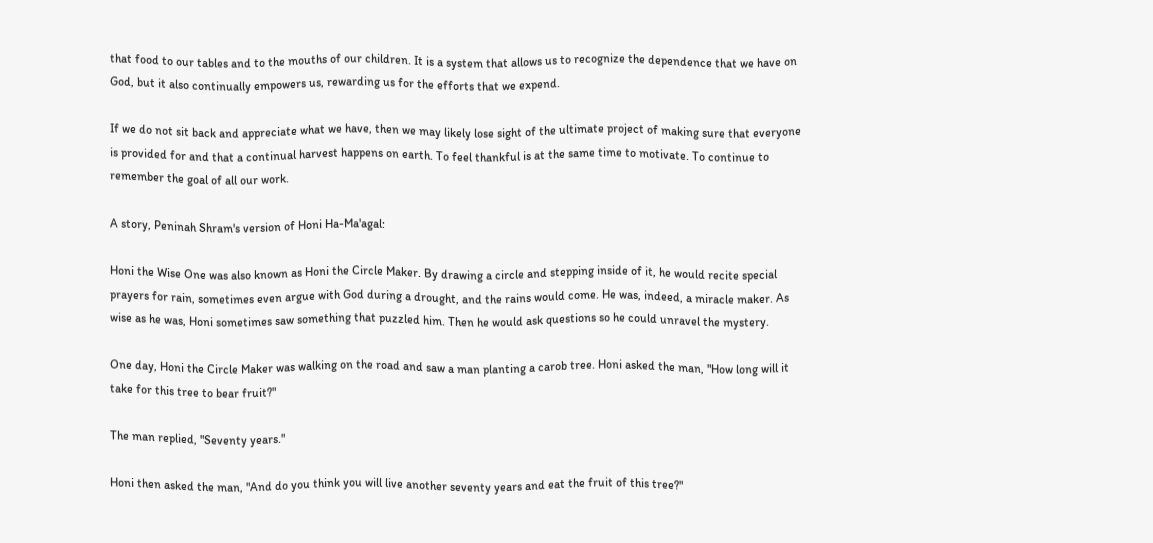that food to our tables and to the mouths of our children. It is a system that allows us to recognize the dependence that we have on God, but it also continually empowers us, rewarding us for the efforts that we expend.

If we do not sit back and appreciate what we have, then we may likely lose sight of the ultimate project of making sure that everyone is provided for and that a continual harvest happens on earth. To feel thankful is at the same time to motivate. To continue to remember the goal of all our work.

A story, Peninah Shram's version of Honi Ha-Ma'agal:

Honi the Wise One was also known as Honi the Circle Maker. By drawing a circle and stepping inside of it, he would recite special prayers for rain, sometimes even argue with God during a drought, and the rains would come. He was, indeed, a miracle maker. As wise as he was, Honi sometimes saw something that puzzled him. Then he would ask questions so he could unravel the mystery.

One day, Honi the Circle Maker was walking on the road and saw a man planting a carob tree. Honi asked the man, "How long will it take for this tree to bear fruit?"

The man replied, "Seventy years."

Honi then asked the man, "And do you think you will live another seventy years and eat the fruit of this tree?"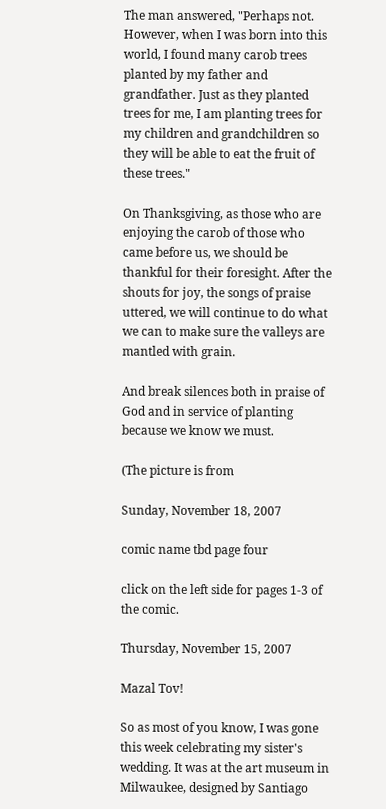The man answered, "Perhaps not. However, when I was born into this world, I found many carob trees planted by my father and grandfather. Just as they planted trees for me, I am planting trees for my children and grandchildren so they will be able to eat the fruit of these trees."

On Thanksgiving, as those who are enjoying the carob of those who came before us, we should be thankful for their foresight. After the shouts for joy, the songs of praise uttered, we will continue to do what we can to make sure the valleys are mantled with grain.

And break silences both in praise of God and in service of planting because we know we must.

(The picture is from

Sunday, November 18, 2007

comic name tbd page four

click on the left side for pages 1-3 of the comic.

Thursday, November 15, 2007

Mazal Tov!

So as most of you know, I was gone this week celebrating my sister's wedding. It was at the art museum in Milwaukee, designed by Santiago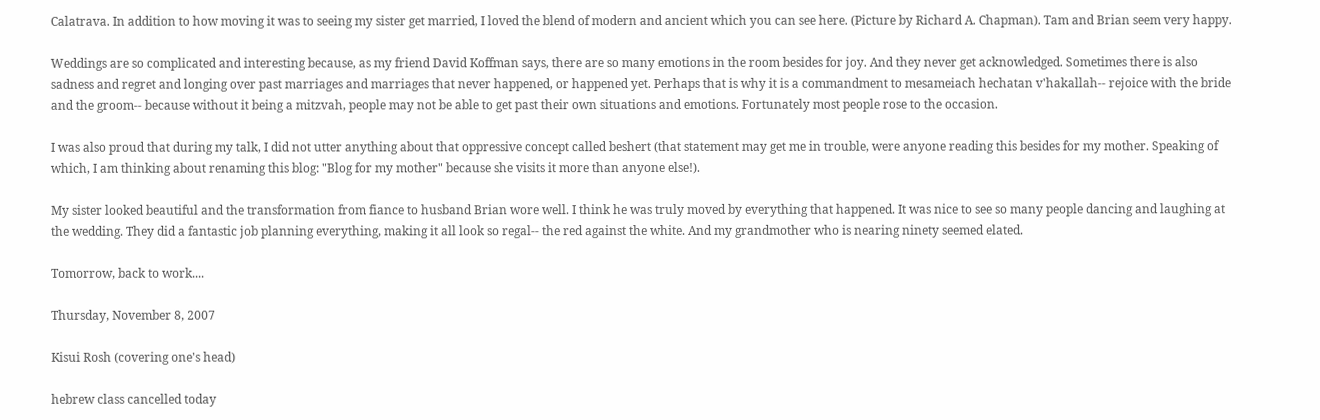Calatrava. In addition to how moving it was to seeing my sister get married, I loved the blend of modern and ancient which you can see here. (Picture by Richard A. Chapman). Tam and Brian seem very happy.

Weddings are so complicated and interesting because, as my friend David Koffman says, there are so many emotions in the room besides for joy. And they never get acknowledged. Sometimes there is also sadness and regret and longing over past marriages and marriages that never happened, or happened yet. Perhaps that is why it is a commandment to mesameiach hechatan v'hakallah-- rejoice with the bride and the groom-- because without it being a mitzvah, people may not be able to get past their own situations and emotions. Fortunately most people rose to the occasion.

I was also proud that during my talk, I did not utter anything about that oppressive concept called beshert (that statement may get me in trouble, were anyone reading this besides for my mother. Speaking of which, I am thinking about renaming this blog: "Blog for my mother" because she visits it more than anyone else!).

My sister looked beautiful and the transformation from fiance to husband Brian wore well. I think he was truly moved by everything that happened. It was nice to see so many people dancing and laughing at the wedding. They did a fantastic job planning everything, making it all look so regal-- the red against the white. And my grandmother who is nearing ninety seemed elated.

Tomorrow, back to work....

Thursday, November 8, 2007

Kisui Rosh (covering one's head)

hebrew class cancelled today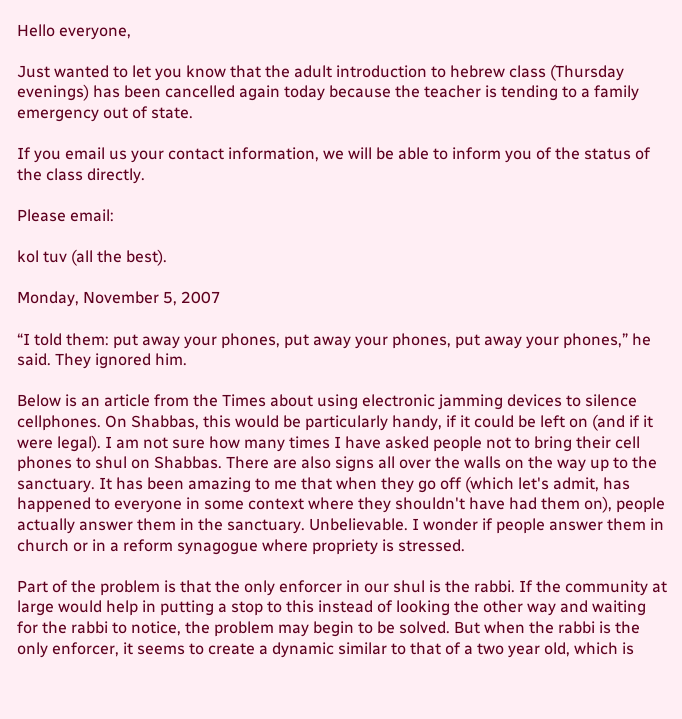Hello everyone,

Just wanted to let you know that the adult introduction to hebrew class (Thursday evenings) has been cancelled again today because the teacher is tending to a family emergency out of state.

If you email us your contact information, we will be able to inform you of the status of the class directly.

Please email:

kol tuv (all the best).

Monday, November 5, 2007

“I told them: put away your phones, put away your phones, put away your phones,” he said. They ignored him.

Below is an article from the Times about using electronic jamming devices to silence cellphones. On Shabbas, this would be particularly handy, if it could be left on (and if it were legal). I am not sure how many times I have asked people not to bring their cell phones to shul on Shabbas. There are also signs all over the walls on the way up to the sanctuary. It has been amazing to me that when they go off (which let's admit, has happened to everyone in some context where they shouldn't have had them on), people actually answer them in the sanctuary. Unbelievable. I wonder if people answer them in church or in a reform synagogue where propriety is stressed.

Part of the problem is that the only enforcer in our shul is the rabbi. If the community at large would help in putting a stop to this instead of looking the other way and waiting for the rabbi to notice, the problem may begin to be solved. But when the rabbi is the only enforcer, it seems to create a dynamic similar to that of a two year old, which is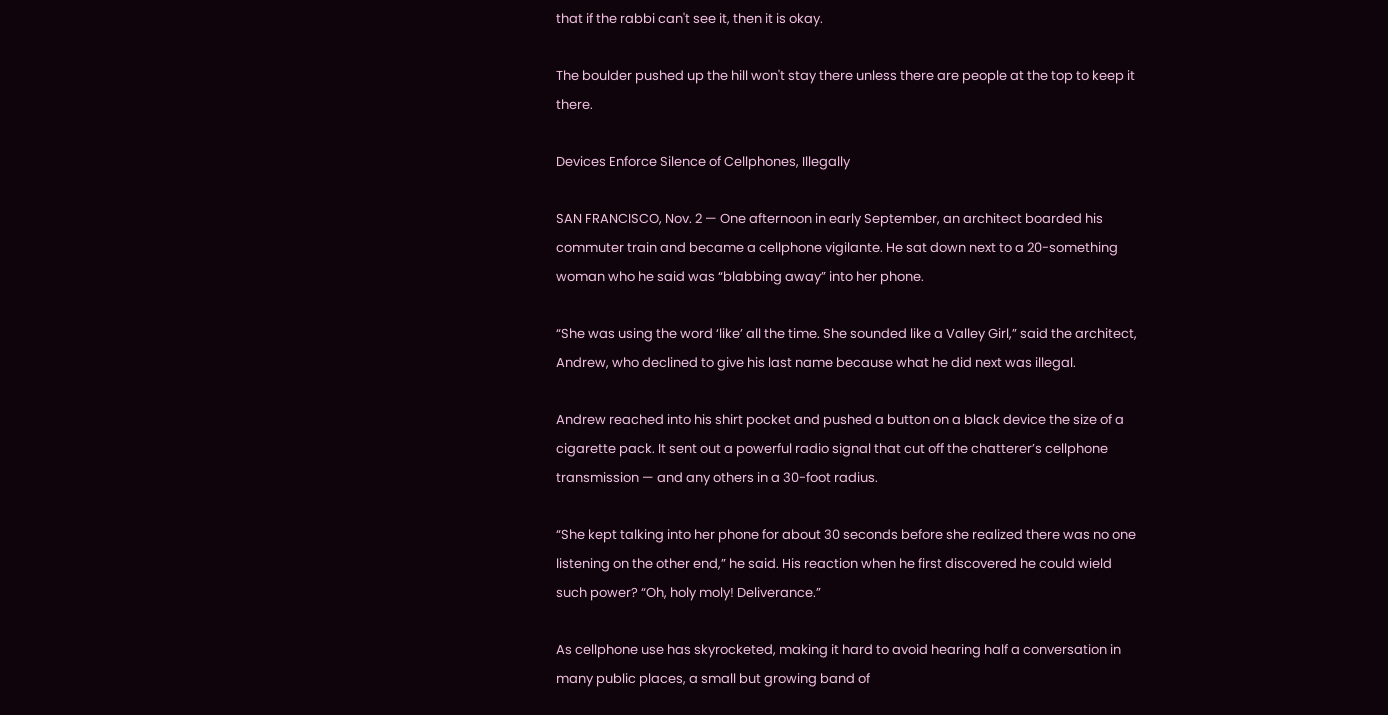that if the rabbi can't see it, then it is okay.

The boulder pushed up the hill won't stay there unless there are people at the top to keep it there.

Devices Enforce Silence of Cellphones, Illegally

SAN FRANCISCO, Nov. 2 — One afternoon in early September, an architect boarded his commuter train and became a cellphone vigilante. He sat down next to a 20-something woman who he said was “blabbing away” into her phone.

“She was using the word ‘like’ all the time. She sounded like a Valley Girl,” said the architect, Andrew, who declined to give his last name because what he did next was illegal.

Andrew reached into his shirt pocket and pushed a button on a black device the size of a cigarette pack. It sent out a powerful radio signal that cut off the chatterer’s cellphone transmission — and any others in a 30-foot radius.

“She kept talking into her phone for about 30 seconds before she realized there was no one listening on the other end,” he said. His reaction when he first discovered he could wield such power? “Oh, holy moly! Deliverance.”

As cellphone use has skyrocketed, making it hard to avoid hearing half a conversation in many public places, a small but growing band of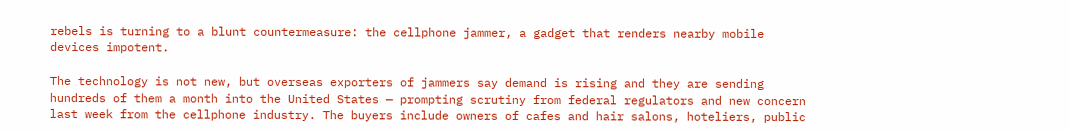rebels is turning to a blunt countermeasure: the cellphone jammer, a gadget that renders nearby mobile devices impotent.

The technology is not new, but overseas exporters of jammers say demand is rising and they are sending hundreds of them a month into the United States — prompting scrutiny from federal regulators and new concern last week from the cellphone industry. The buyers include owners of cafes and hair salons, hoteliers, public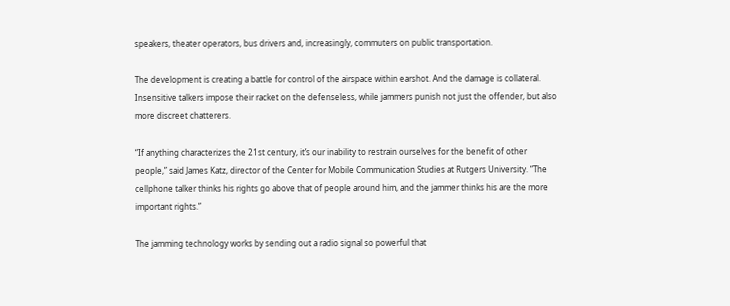speakers, theater operators, bus drivers and, increasingly, commuters on public transportation.

The development is creating a battle for control of the airspace within earshot. And the damage is collateral. Insensitive talkers impose their racket on the defenseless, while jammers punish not just the offender, but also more discreet chatterers.

“If anything characterizes the 21st century, it’s our inability to restrain ourselves for the benefit of other people,” said James Katz, director of the Center for Mobile Communication Studies at Rutgers University. “The cellphone talker thinks his rights go above that of people around him, and the jammer thinks his are the more important rights.”

The jamming technology works by sending out a radio signal so powerful that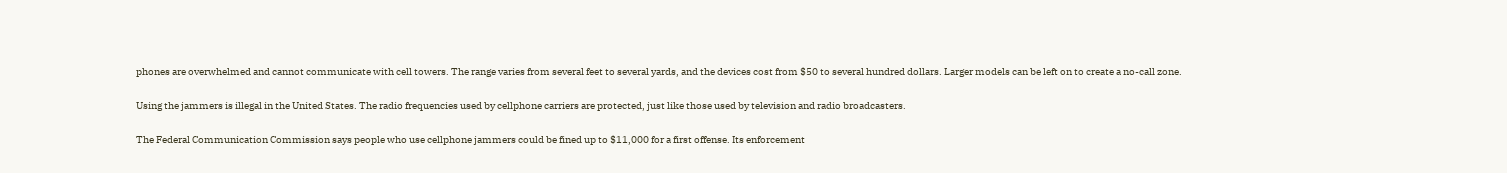phones are overwhelmed and cannot communicate with cell towers. The range varies from several feet to several yards, and the devices cost from $50 to several hundred dollars. Larger models can be left on to create a no-call zone.

Using the jammers is illegal in the United States. The radio frequencies used by cellphone carriers are protected, just like those used by television and radio broadcasters.

The Federal Communication Commission says people who use cellphone jammers could be fined up to $11,000 for a first offense. Its enforcement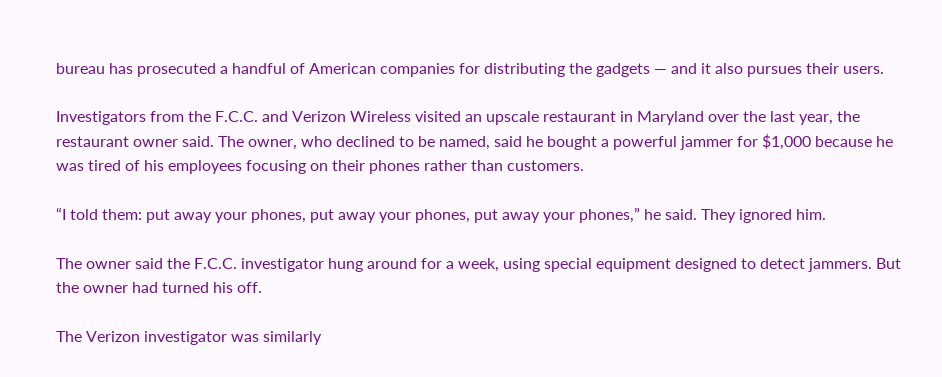bureau has prosecuted a handful of American companies for distributing the gadgets — and it also pursues their users.

Investigators from the F.C.C. and Verizon Wireless visited an upscale restaurant in Maryland over the last year, the restaurant owner said. The owner, who declined to be named, said he bought a powerful jammer for $1,000 because he was tired of his employees focusing on their phones rather than customers.

“I told them: put away your phones, put away your phones, put away your phones,” he said. They ignored him.

The owner said the F.C.C. investigator hung around for a week, using special equipment designed to detect jammers. But the owner had turned his off.

The Verizon investigator was similarly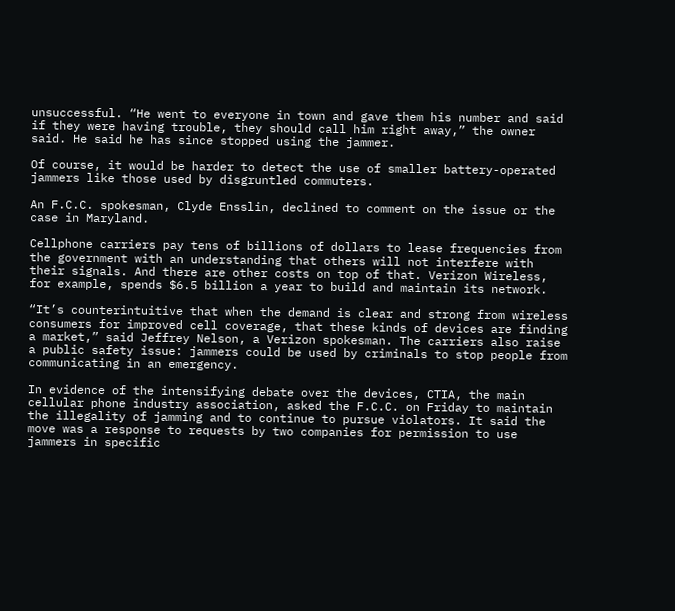unsuccessful. “He went to everyone in town and gave them his number and said if they were having trouble, they should call him right away,” the owner said. He said he has since stopped using the jammer.

Of course, it would be harder to detect the use of smaller battery-operated jammers like those used by disgruntled commuters.

An F.C.C. spokesman, Clyde Ensslin, declined to comment on the issue or the case in Maryland.

Cellphone carriers pay tens of billions of dollars to lease frequencies from the government with an understanding that others will not interfere with their signals. And there are other costs on top of that. Verizon Wireless, for example, spends $6.5 billion a year to build and maintain its network.

“It’s counterintuitive that when the demand is clear and strong from wireless consumers for improved cell coverage, that these kinds of devices are finding a market,” said Jeffrey Nelson, a Verizon spokesman. The carriers also raise a public safety issue: jammers could be used by criminals to stop people from communicating in an emergency.

In evidence of the intensifying debate over the devices, CTIA, the main cellular phone industry association, asked the F.C.C. on Friday to maintain the illegality of jamming and to continue to pursue violators. It said the move was a response to requests by two companies for permission to use jammers in specific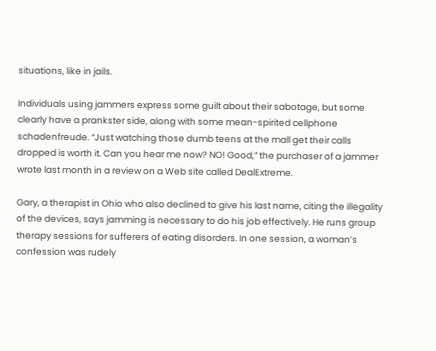situations, like in jails.

Individuals using jammers express some guilt about their sabotage, but some clearly have a prankster side, along with some mean-spirited cellphone schadenfreude. “Just watching those dumb teens at the mall get their calls dropped is worth it. Can you hear me now? NO! Good,” the purchaser of a jammer wrote last month in a review on a Web site called DealExtreme.

Gary, a therapist in Ohio who also declined to give his last name, citing the illegality of the devices, says jamming is necessary to do his job effectively. He runs group therapy sessions for sufferers of eating disorders. In one session, a woman’s confession was rudely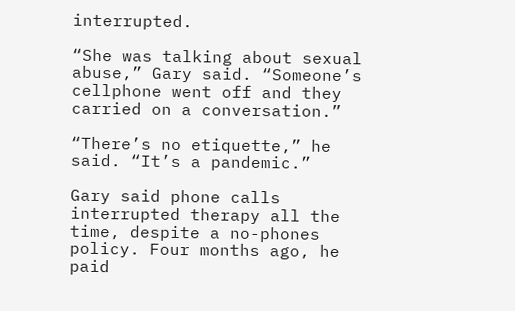interrupted.

“She was talking about sexual abuse,” Gary said. “Someone’s cellphone went off and they carried on a conversation.”

“There’s no etiquette,” he said. “It’s a pandemic.”

Gary said phone calls interrupted therapy all the time, despite a no-phones policy. Four months ago, he paid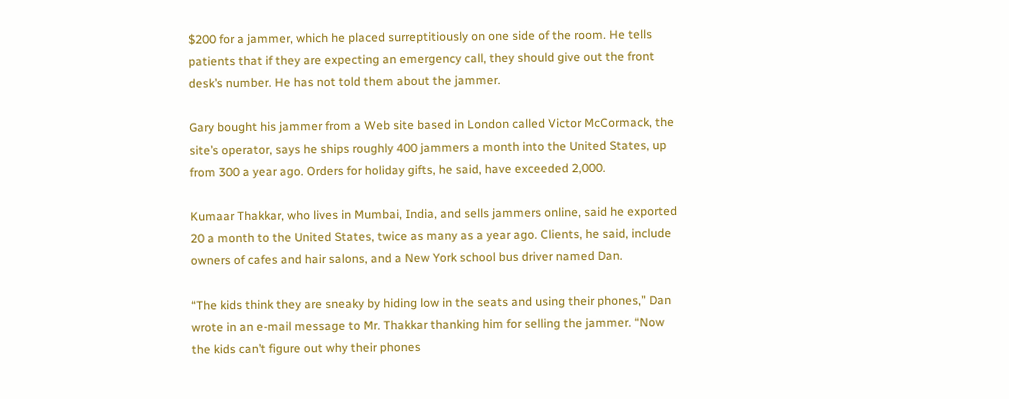$200 for a jammer, which he placed surreptitiously on one side of the room. He tells patients that if they are expecting an emergency call, they should give out the front desk’s number. He has not told them about the jammer.

Gary bought his jammer from a Web site based in London called Victor McCormack, the site’s operator, says he ships roughly 400 jammers a month into the United States, up from 300 a year ago. Orders for holiday gifts, he said, have exceeded 2,000.

Kumaar Thakkar, who lives in Mumbai, India, and sells jammers online, said he exported 20 a month to the United States, twice as many as a year ago. Clients, he said, include owners of cafes and hair salons, and a New York school bus driver named Dan.

“The kids think they are sneaky by hiding low in the seats and using their phones,” Dan wrote in an e-mail message to Mr. Thakkar thanking him for selling the jammer. “Now the kids can’t figure out why their phones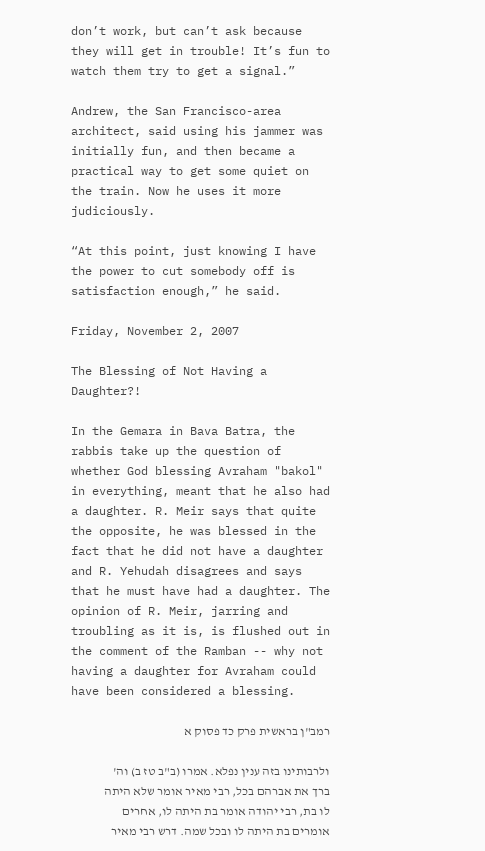don’t work, but can’t ask because they will get in trouble! It’s fun to watch them try to get a signal.”

Andrew, the San Francisco-area architect, said using his jammer was initially fun, and then became a practical way to get some quiet on the train. Now he uses it more judiciously.

“At this point, just knowing I have the power to cut somebody off is satisfaction enough,” he said.

Friday, November 2, 2007

The Blessing of Not Having a Daughter?!

In the Gemara in Bava Batra, the rabbis take up the question of whether God blessing Avraham "bakol" in everything, meant that he also had a daughter. R. Meir says that quite the opposite, he was blessed in the fact that he did not have a daughter and R. Yehudah disagrees and says that he must have had a daughter. The opinion of R. Meir, jarring and troubling as it is, is flushed out in the comment of the Ramban -- why not having a daughter for Avraham could have been considered a blessing.

רמב"ן בראשית פרק כד פסוק א

ולרבותינו בזה ענין נפלא. אמרו (ב"ב טז ב) וה' ברך את אברהם בכל, רבי מאיר אומר שלא היתה לו בת, רבי יהודה אומר בת היתה לו, אחרים אומרים בת היתה לו ובכל שמה. דרש רבי מאיר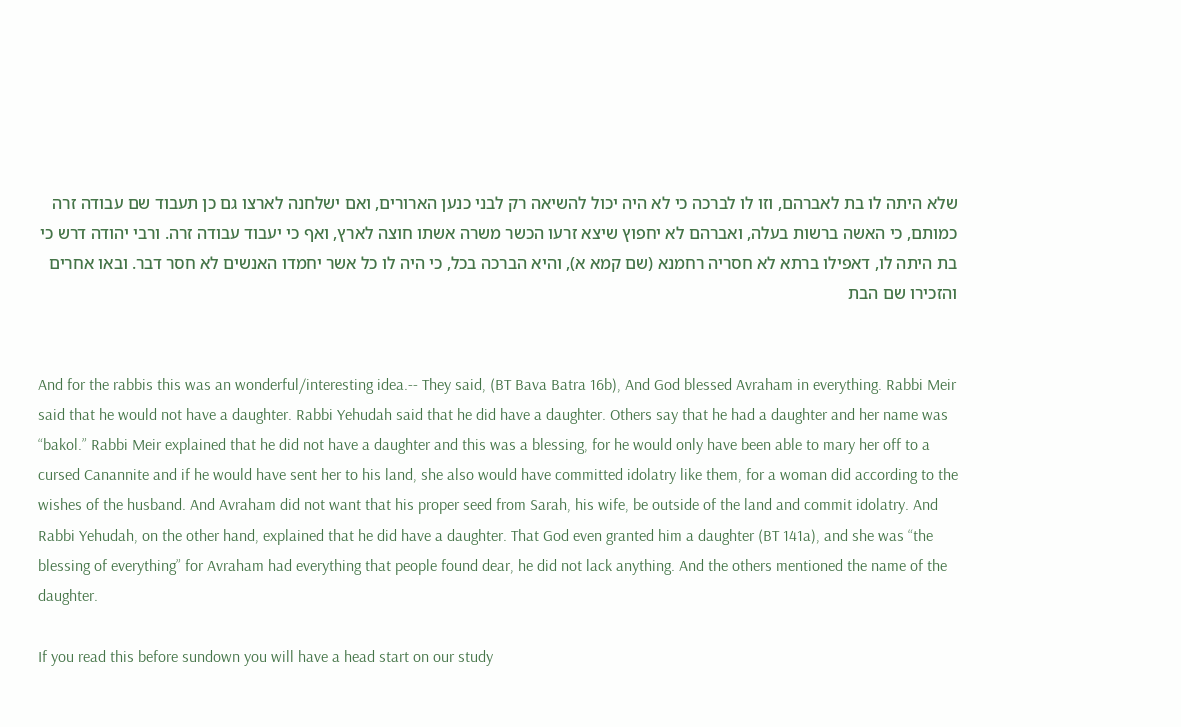שלא היתה לו בת לאברהם, וזו לו לברכה כי לא היה יכול להשיאה רק לבני כנען הארורים, ואם ישלחנה לארצו גם כן תעבוד שם עבודה זרה כמותם, כי האשה ברשות בעלה, ואברהם לא יחפוץ שיצא זרעו הכשר משרה אשתו חוצה לארץ, ואף כי יעבוד עבודה זרה. ורבי יהודה דרש כי בת היתה לו, דאפילו ברתא לא חסריה רחמנא (שם קמא א), והיא הברכה בכל, כי היה לו כל אשר יחמדו האנשים לא חסר דבר. ובאו אחרים והזכירו שם הבת


And for the rabbis this was an wonderful/interesting idea.-- They said, (BT Bava Batra 16b), And God blessed Avraham in everything. Rabbi Meir said that he would not have a daughter. Rabbi Yehudah said that he did have a daughter. Others say that he had a daughter and her name was “bakol.” Rabbi Meir explained that he did not have a daughter and this was a blessing, for he would only have been able to mary her off to a cursed Canannite and if he would have sent her to his land, she also would have committed idolatry like them, for a woman did according to the wishes of the husband. And Avraham did not want that his proper seed from Sarah, his wife, be outside of the land and commit idolatry. And Rabbi Yehudah, on the other hand, explained that he did have a daughter. That God even granted him a daughter (BT 141a), and she was “the blessing of everything” for Avraham had everything that people found dear, he did not lack anything. And the others mentioned the name of the daughter.

If you read this before sundown you will have a head start on our study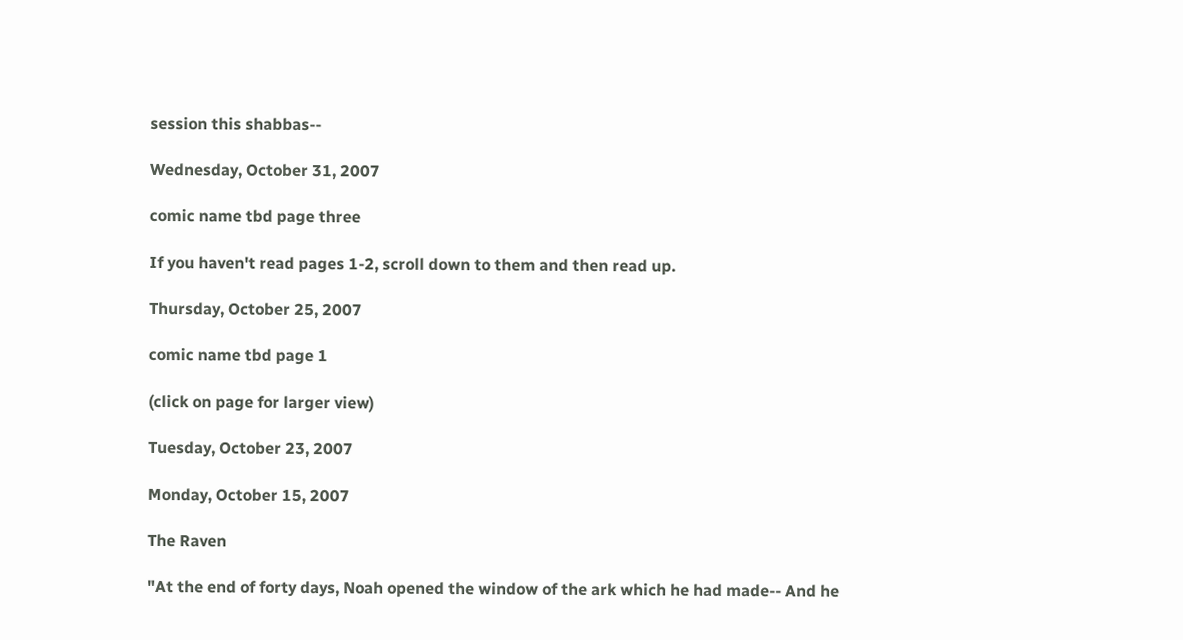session this shabbas--

Wednesday, October 31, 2007

comic name tbd page three

If you haven't read pages 1-2, scroll down to them and then read up.

Thursday, October 25, 2007

comic name tbd page 1

(click on page for larger view)

Tuesday, October 23, 2007

Monday, October 15, 2007

The Raven

"At the end of forty days, Noah opened the window of the ark which he had made-- And he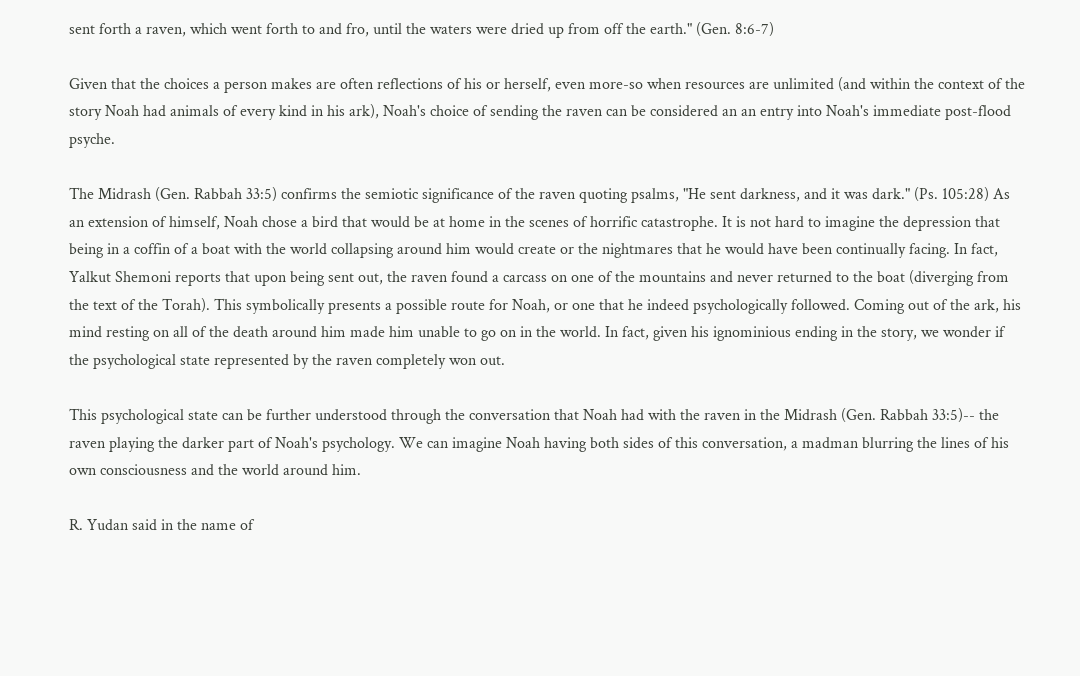sent forth a raven, which went forth to and fro, until the waters were dried up from off the earth." (Gen. 8:6-7)

Given that the choices a person makes are often reflections of his or herself, even more-so when resources are unlimited (and within the context of the story Noah had animals of every kind in his ark), Noah's choice of sending the raven can be considered an an entry into Noah's immediate post-flood psyche.

The Midrash (Gen. Rabbah 33:5) confirms the semiotic significance of the raven quoting psalms, "He sent darkness, and it was dark." (Ps. 105:28) As an extension of himself, Noah chose a bird that would be at home in the scenes of horrific catastrophe. It is not hard to imagine the depression that being in a coffin of a boat with the world collapsing around him would create or the nightmares that he would have been continually facing. In fact, Yalkut Shemoni reports that upon being sent out, the raven found a carcass on one of the mountains and never returned to the boat (diverging from the text of the Torah). This symbolically presents a possible route for Noah, or one that he indeed psychologically followed. Coming out of the ark, his mind resting on all of the death around him made him unable to go on in the world. In fact, given his ignominious ending in the story, we wonder if the psychological state represented by the raven completely won out.

This psychological state can be further understood through the conversation that Noah had with the raven in the Midrash (Gen. Rabbah 33:5)-- the raven playing the darker part of Noah's psychology. We can imagine Noah having both sides of this conversation, a madman blurring the lines of his own consciousness and the world around him.

R. Yudan said in the name of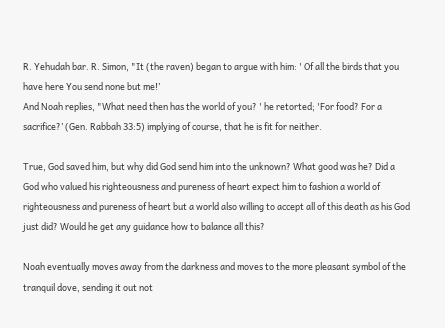R. Yehudah bar. R. Simon, "It (the raven) began to argue with him: ' Of all the birds that you have here You send none but me!’
And Noah replies, "What need then has the world of you? ' he retorted; 'For food? For a sacrifice?’ (Gen. Rabbah 33:5) implying of course, that he is fit for neither.

True, God saved him, but why did God send him into the unknown? What good was he? Did a God who valued his righteousness and pureness of heart expect him to fashion a world of righteousness and pureness of heart but a world also willing to accept all of this death as his God just did? Would he get any guidance how to balance all this?

Noah eventually moves away from the darkness and moves to the more pleasant symbol of the tranquil dove, sending it out not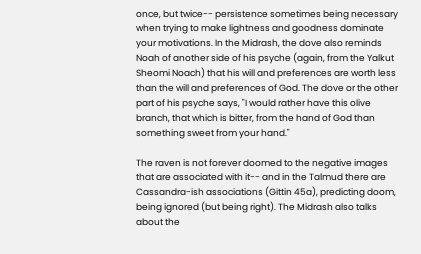once, but twice-- persistence sometimes being necessary when trying to make lightness and goodness dominate your motivations. In the Midrash, the dove also reminds Noah of another side of his psyche (again, from the Yalkut Sheomi Noach) that his will and preferences are worth less than the will and preferences of God. The dove or the other part of his psyche says, "I would rather have this olive branch, that which is bitter, from the hand of God than something sweet from your hand."

The raven is not forever doomed to the negative images that are associated with it-- and in the Talmud there are Cassandra-ish associations (Gittin 45a), predicting doom, being ignored (but being right). The Midrash also talks about the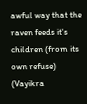awful way that the raven feeds it's children (from its own refuse) (Vayikra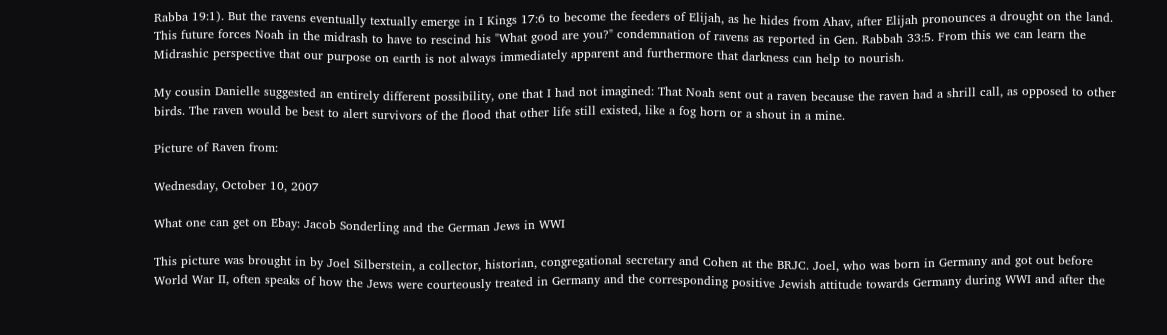Rabba 19:1). But the ravens eventually textually emerge in I Kings 17:6 to become the feeders of Elijah, as he hides from Ahav, after Elijah pronounces a drought on the land. This future forces Noah in the midrash to have to rescind his "What good are you?" condemnation of ravens as reported in Gen. Rabbah 33:5. From this we can learn the Midrashic perspective that our purpose on earth is not always immediately apparent and furthermore that darkness can help to nourish.

My cousin Danielle suggested an entirely different possibility, one that I had not imagined: That Noah sent out a raven because the raven had a shrill call, as opposed to other birds. The raven would be best to alert survivors of the flood that other life still existed, like a fog horn or a shout in a mine.

Picture of Raven from:

Wednesday, October 10, 2007

What one can get on Ebay: Jacob Sonderling and the German Jews in WWI

This picture was brought in by Joel Silberstein, a collector, historian, congregational secretary and Cohen at the BRJC. Joel, who was born in Germany and got out before World War II, often speaks of how the Jews were courteously treated in Germany and the corresponding positive Jewish attitude towards Germany during WWI and after the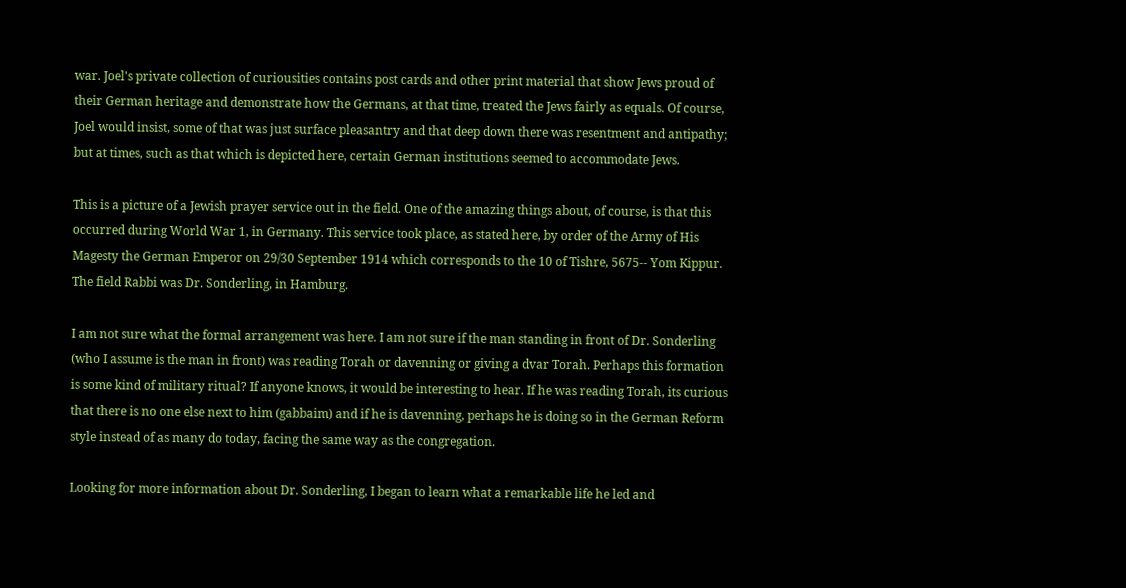war. Joel's private collection of curiousities contains post cards and other print material that show Jews proud of their German heritage and demonstrate how the Germans, at that time, treated the Jews fairly as equals. Of course, Joel would insist, some of that was just surface pleasantry and that deep down there was resentment and antipathy; but at times, such as that which is depicted here, certain German institutions seemed to accommodate Jews.

This is a picture of a Jewish prayer service out in the field. One of the amazing things about, of course, is that this occurred during World War 1, in Germany. This service took place, as stated here, by order of the Army of His Magesty the German Emperor on 29/30 September 1914 which corresponds to the 10 of Tishre, 5675-- Yom Kippur. The field Rabbi was Dr. Sonderling, in Hamburg.

I am not sure what the formal arrangement was here. I am not sure if the man standing in front of Dr. Sonderling (who I assume is the man in front) was reading Torah or davenning or giving a dvar Torah. Perhaps this formation is some kind of military ritual? If anyone knows, it would be interesting to hear. If he was reading Torah, its curious that there is no one else next to him (gabbaim) and if he is davenning, perhaps he is doing so in the German Reform style instead of as many do today, facing the same way as the congregation.

Looking for more information about Dr. Sonderling, I began to learn what a remarkable life he led and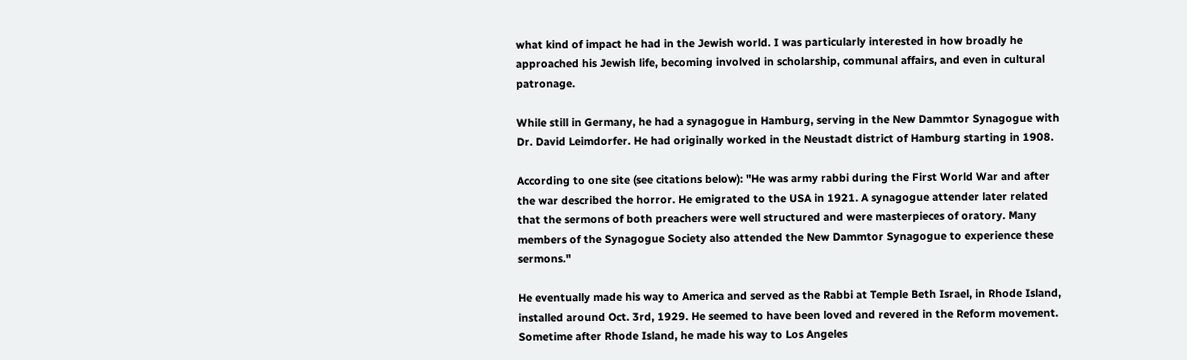what kind of impact he had in the Jewish world. I was particularly interested in how broadly he approached his Jewish life, becoming involved in scholarship, communal affairs, and even in cultural patronage.

While still in Germany, he had a synagogue in Hamburg, serving in the New Dammtor Synagogue with Dr. David Leimdorfer. He had originally worked in the Neustadt district of Hamburg starting in 1908.

According to one site (see citations below): "He was army rabbi during the First World War and after the war described the horror. He emigrated to the USA in 1921. A synagogue attender later related that the sermons of both preachers were well structured and were masterpieces of oratory. Many members of the Synagogue Society also attended the New Dammtor Synagogue to experience these sermons."

He eventually made his way to America and served as the Rabbi at Temple Beth Israel, in Rhode Island, installed around Oct. 3rd, 1929. He seemed to have been loved and revered in the Reform movement. Sometime after Rhode Island, he made his way to Los Angeles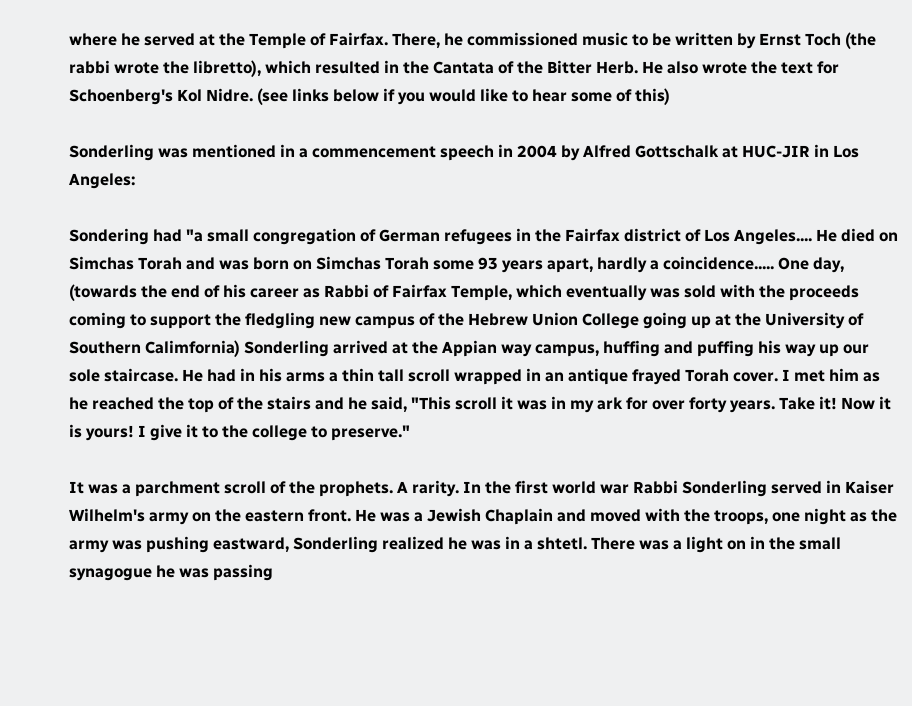where he served at the Temple of Fairfax. There, he commissioned music to be written by Ernst Toch (the rabbi wrote the libretto), which resulted in the Cantata of the Bitter Herb. He also wrote the text for Schoenberg's Kol Nidre. (see links below if you would like to hear some of this)

Sonderling was mentioned in a commencement speech in 2004 by Alfred Gottschalk at HUC-JIR in Los Angeles:

Sondering had "a small congregation of German refugees in the Fairfax district of Los Angeles.... He died on Simchas Torah and was born on Simchas Torah some 93 years apart, hardly a coincidence..... One day, (towards the end of his career as Rabbi of Fairfax Temple, which eventually was sold with the proceeds coming to support the fledgling new campus of the Hebrew Union College going up at the University of Southern Calimfornia) Sonderling arrived at the Appian way campus, huffing and puffing his way up our sole staircase. He had in his arms a thin tall scroll wrapped in an antique frayed Torah cover. I met him as he reached the top of the stairs and he said, "This scroll it was in my ark for over forty years. Take it! Now it is yours! I give it to the college to preserve."

It was a parchment scroll of the prophets. A rarity. In the first world war Rabbi Sonderling served in Kaiser Wilhelm's army on the eastern front. He was a Jewish Chaplain and moved with the troops, one night as the army was pushing eastward, Sonderling realized he was in a shtetl. There was a light on in the small synagogue he was passing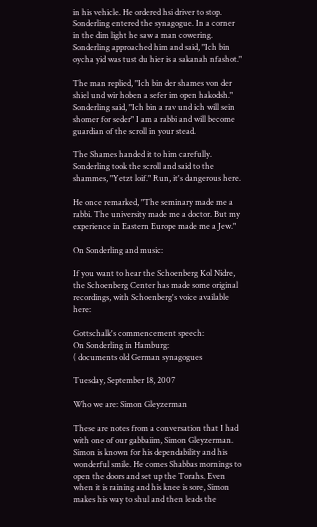in his vehicle. He ordered hsi driver to stop. Sonderling entered the synagogue. In a corner in the dim light he saw a man cowering. Sonderling approached him and said, "Ich bin oycha yid was tust du hier is a sakanah nfashot."

The man replied, "Ich bin der shames von der shiel und wir hoben a sefer im open hakodsh."
Sonderling said, "Ich bin a rav und ich will sein shomer for seder" I am a rabbi and will become guardian of the scroll in your stead.

The Shames handed it to him carefully. Sonderling took the scroll and said to the shammes, "Yetzt loif." Run, it's dangerous here.

He once remarked, "The seminary made me a rabbi. The university made me a doctor. But my experience in Eastern Europe made me a Jew."

On Sonderling and music:

If you want to hear the Schoenberg Kol Nidre, the Schoenberg Center has made some original recordings, with Schoenberg's voice available here:

Gottschalk's commencement speech:
On Sonderling in Hamburg:
( documents old German synagogues

Tuesday, September 18, 2007

Who we are: Simon Gleyzerman

These are notes from a conversation that I had with one of our gabbaiim, Simon Gleyzerman. Simon is known for his dependability and his wonderful smile. He comes Shabbas mornings to open the doors and set up the Torahs. Even when it is raining and his knee is sore, Simon makes his way to shul and then leads the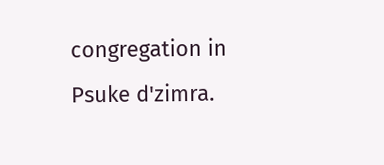congregation in Psuke d'zimra.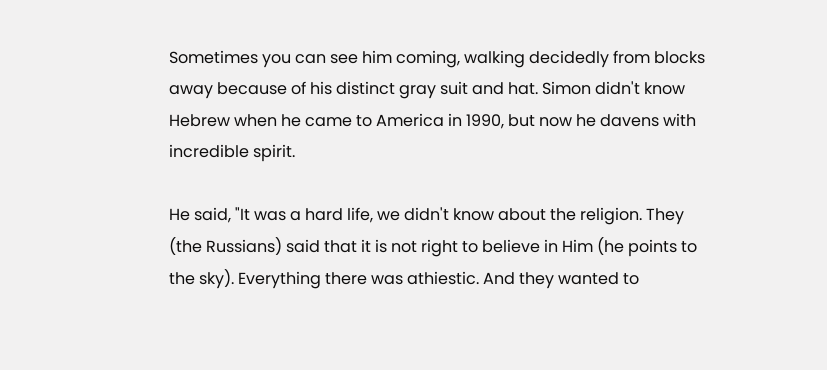Sometimes you can see him coming, walking decidedly from blocks away because of his distinct gray suit and hat. Simon didn't know Hebrew when he came to America in 1990, but now he davens with incredible spirit.

He said, "It was a hard life, we didn't know about the religion. They (the Russians) said that it is not right to believe in Him (he points to the sky). Everything there was athiestic. And they wanted to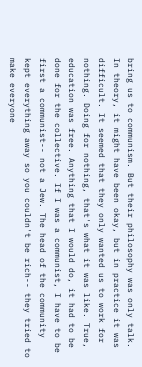bring us to communism. But their philosophy was only talk. In theory, it might have been okay, but in practice it was difficult. It seemed that they only wanted us to work for nothing. Doing for nothing, that's what it was like. True, education was free. Anything that I would do, it had to be done for the collective. If I was a communist, I have to be first a communist-- not a Jew. The head of the community kept everything away so you couldn't be rich-- they tried to make everyone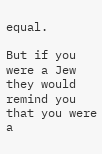equal.

But if you were a Jew they would remind you that you were a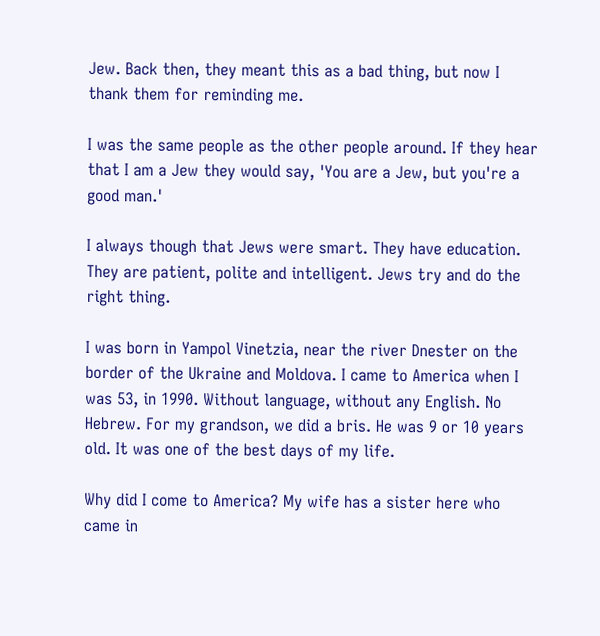Jew. Back then, they meant this as a bad thing, but now I thank them for reminding me.

I was the same people as the other people around. If they hear that I am a Jew they would say, 'You are a Jew, but you're a good man.'

I always though that Jews were smart. They have education. They are patient, polite and intelligent. Jews try and do the right thing.

I was born in Yampol Vinetzia, near the river Dnester on the border of the Ukraine and Moldova. I came to America when I was 53, in 1990. Without language, without any English. No Hebrew. For my grandson, we did a bris. He was 9 or 10 years old. It was one of the best days of my life.

Why did I come to America? My wife has a sister here who came in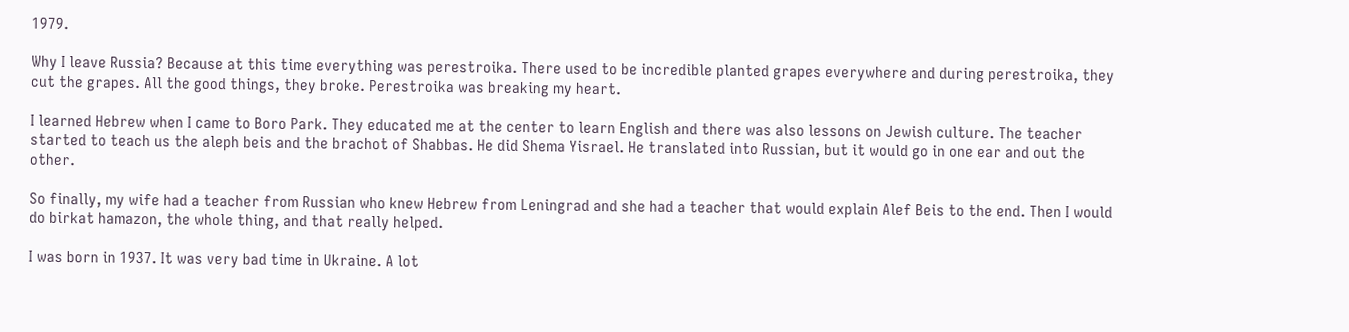1979.

Why I leave Russia? Because at this time everything was perestroika. There used to be incredible planted grapes everywhere and during perestroika, they cut the grapes. All the good things, they broke. Perestroika was breaking my heart.

I learned Hebrew when I came to Boro Park. They educated me at the center to learn English and there was also lessons on Jewish culture. The teacher started to teach us the aleph beis and the brachot of Shabbas. He did Shema Yisrael. He translated into Russian, but it would go in one ear and out the other.

So finally, my wife had a teacher from Russian who knew Hebrew from Leningrad and she had a teacher that would explain Alef Beis to the end. Then I would do birkat hamazon, the whole thing, and that really helped.

I was born in 1937. It was very bad time in Ukraine. A lot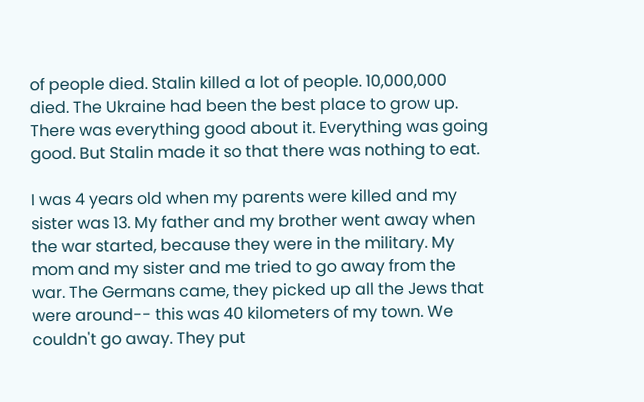of people died. Stalin killed a lot of people. 10,000,000 died. The Ukraine had been the best place to grow up. There was everything good about it. Everything was going good. But Stalin made it so that there was nothing to eat.

I was 4 years old when my parents were killed and my sister was 13. My father and my brother went away when the war started, because they were in the military. My mom and my sister and me tried to go away from the war. The Germans came, they picked up all the Jews that were around-- this was 40 kilometers of my town. We couldn't go away. They put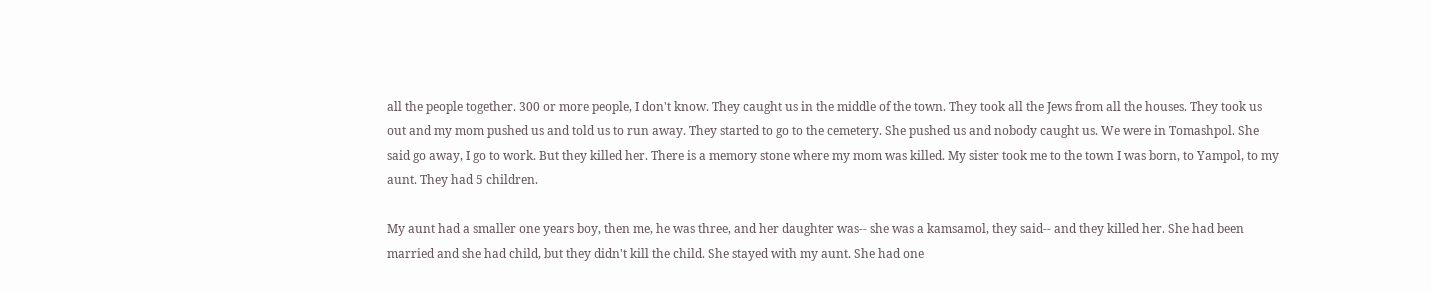all the people together. 300 or more people, I don't know. They caught us in the middle of the town. They took all the Jews from all the houses. They took us out and my mom pushed us and told us to run away. They started to go to the cemetery. She pushed us and nobody caught us. We were in Tomashpol. She said go away, I go to work. But they killed her. There is a memory stone where my mom was killed. My sister took me to the town I was born, to Yampol, to my aunt. They had 5 children.

My aunt had a smaller one years boy, then me, he was three, and her daughter was-- she was a kamsamol, they said-- and they killed her. She had been married and she had child, but they didn't kill the child. She stayed with my aunt. She had one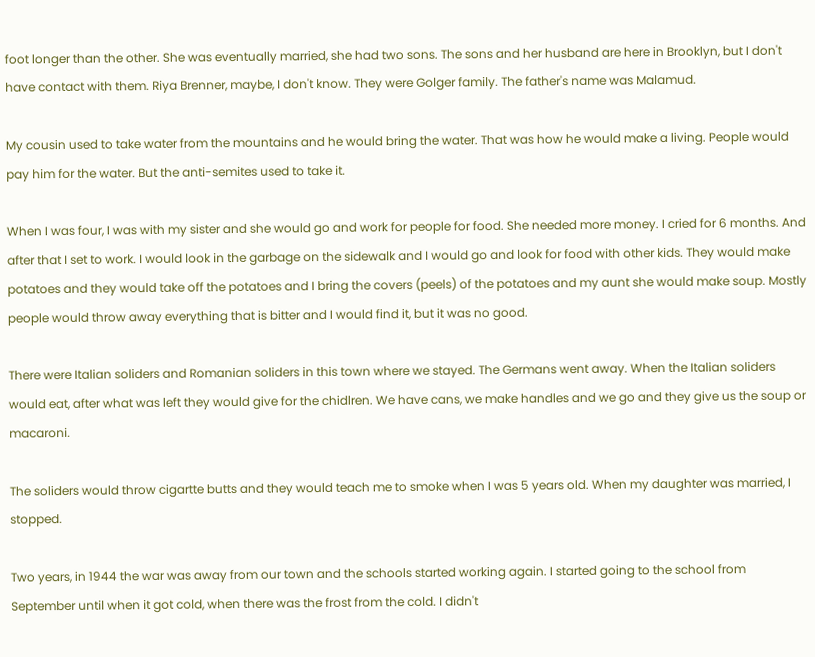foot longer than the other. She was eventually married, she had two sons. The sons and her husband are here in Brooklyn, but I don't have contact with them. Riya Brenner, maybe, I don't know. They were Golger family. The father's name was Malamud.

My cousin used to take water from the mountains and he would bring the water. That was how he would make a living. People would pay him for the water. But the anti-semites used to take it.

When I was four, I was with my sister and she would go and work for people for food. She needed more money. I cried for 6 months. And after that I set to work. I would look in the garbage on the sidewalk and I would go and look for food with other kids. They would make potatoes and they would take off the potatoes and I bring the covers (peels) of the potatoes and my aunt she would make soup. Mostly people would throw away everything that is bitter and I would find it, but it was no good.

There were Italian soliders and Romanian soliders in this town where we stayed. The Germans went away. When the Italian soliders would eat, after what was left they would give for the chidlren. We have cans, we make handles and we go and they give us the soup or macaroni.

The soliders would throw cigartte butts and they would teach me to smoke when I was 5 years old. When my daughter was married, I stopped.

Two years, in 1944 the war was away from our town and the schools started working again. I started going to the school from September until when it got cold, when there was the frost from the cold. I didn't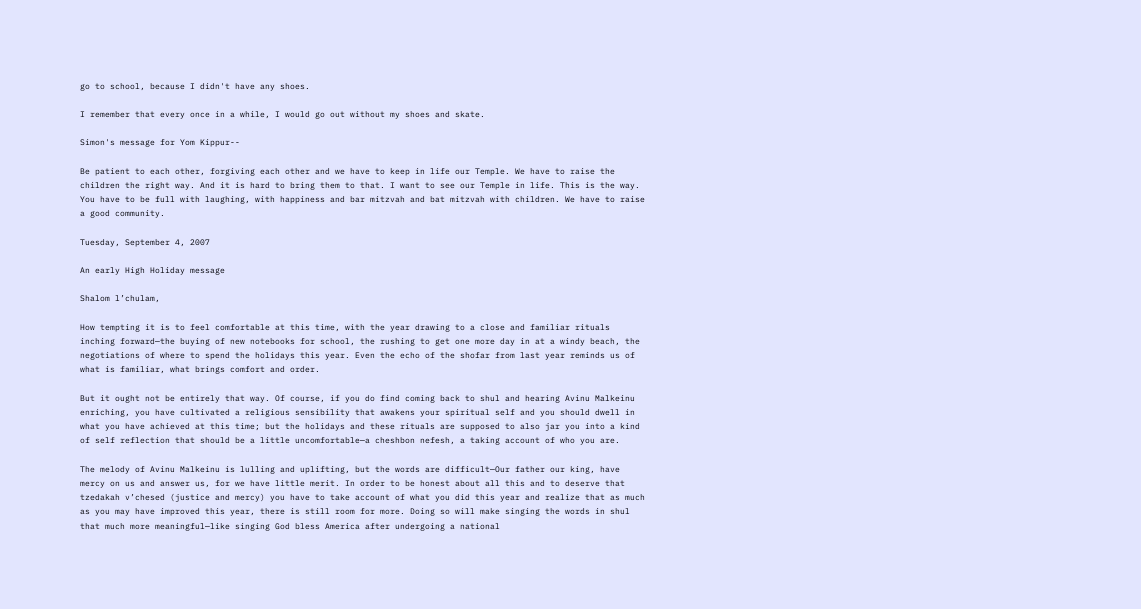go to school, because I didn't have any shoes.

I remember that every once in a while, I would go out without my shoes and skate.

Simon's message for Yom Kippur--

Be patient to each other, forgiving each other and we have to keep in life our Temple. We have to raise the children the right way. And it is hard to bring them to that. I want to see our Temple in life. This is the way. You have to be full with laughing, with happiness and bar mitzvah and bat mitzvah with children. We have to raise a good community.

Tuesday, September 4, 2007

An early High Holiday message

Shalom l’chulam,

How tempting it is to feel comfortable at this time, with the year drawing to a close and familiar rituals inching forward—the buying of new notebooks for school, the rushing to get one more day in at a windy beach, the negotiations of where to spend the holidays this year. Even the echo of the shofar from last year reminds us of what is familiar, what brings comfort and order.

But it ought not be entirely that way. Of course, if you do find coming back to shul and hearing Avinu Malkeinu enriching, you have cultivated a religious sensibility that awakens your spiritual self and you should dwell in what you have achieved at this time; but the holidays and these rituals are supposed to also jar you into a kind of self reflection that should be a little uncomfortable—a cheshbon nefesh, a taking account of who you are.

The melody of Avinu Malkeinu is lulling and uplifting, but the words are difficult—Our father our king, have mercy on us and answer us, for we have little merit. In order to be honest about all this and to deserve that tzedakah v’chesed (justice and mercy) you have to take account of what you did this year and realize that as much as you may have improved this year, there is still room for more. Doing so will make singing the words in shul that much more meaningful—like singing God bless America after undergoing a national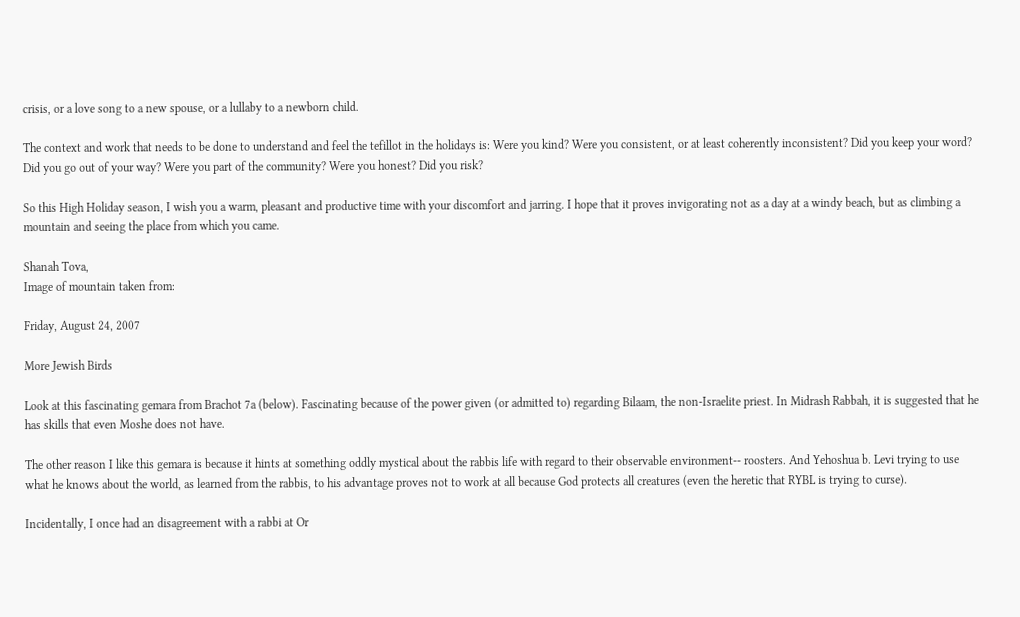crisis, or a love song to a new spouse, or a lullaby to a newborn child.

The context and work that needs to be done to understand and feel the tefillot in the holidays is: Were you kind? Were you consistent, or at least coherently inconsistent? Did you keep your word? Did you go out of your way? Were you part of the community? Were you honest? Did you risk?

So this High Holiday season, I wish you a warm, pleasant and productive time with your discomfort and jarring. I hope that it proves invigorating not as a day at a windy beach, but as climbing a mountain and seeing the place from which you came.

Shanah Tova,
Image of mountain taken from:

Friday, August 24, 2007

More Jewish Birds

Look at this fascinating gemara from Brachot 7a (below). Fascinating because of the power given (or admitted to) regarding Bilaam, the non-Israelite priest. In Midrash Rabbah, it is suggested that he has skills that even Moshe does not have.

The other reason I like this gemara is because it hints at something oddly mystical about the rabbis life with regard to their observable environment-- roosters. And Yehoshua b. Levi trying to use what he knows about the world, as learned from the rabbis, to his advantage proves not to work at all because God protects all creatures (even the heretic that RYBL is trying to curse).

Incidentally, I once had an disagreement with a rabbi at Or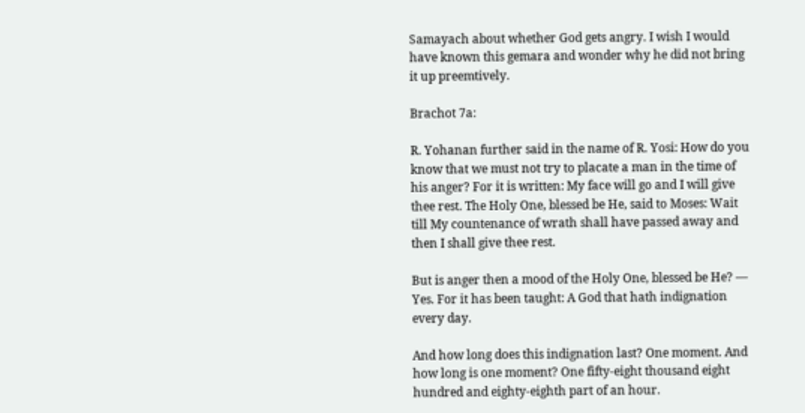Samayach about whether God gets angry. I wish I would have known this gemara and wonder why he did not bring it up preemtively.

Brachot 7a:

R. Yohanan further said in the name of R. Yosi: How do you know that we must not try to placate a man in the time of his anger? For it is written: My face will go and I will give thee rest. The Holy One, blessed be He, said to Moses: Wait till My countenance of wrath shall have passed away and then I shall give thee rest.

But is anger then a mood of the Holy One, blessed be He? — Yes. For it has been taught: A God that hath indignation every day.

And how long does this indignation last? One moment. And how long is one moment? One fifty-eight thousand eight hundred and eighty-eighth part of an hour.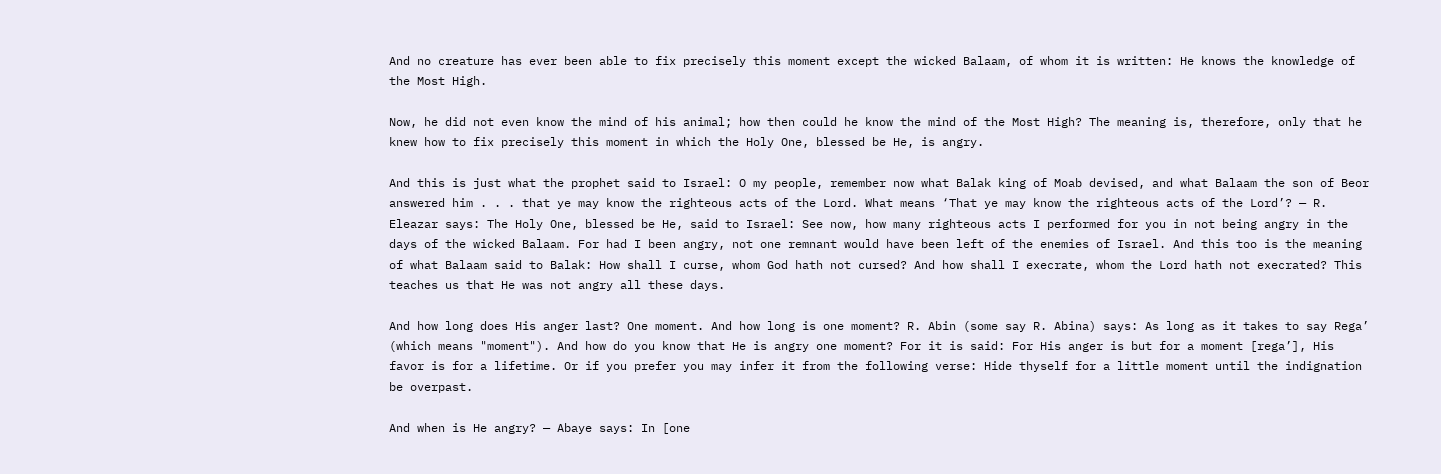And no creature has ever been able to fix precisely this moment except the wicked Balaam, of whom it is written: He knows the knowledge of the Most High.

Now, he did not even know the mind of his animal; how then could he know the mind of the Most High? The meaning is, therefore, only that he knew how to fix precisely this moment in which the Holy One, blessed be He, is angry.

And this is just what the prophet said to Israel: O my people, remember now what Balak king of Moab devised, and what Balaam the son of Beor answered him . . . that ye may know the righteous acts of the Lord. What means ‘That ye may know the righteous acts of the Lord’? — R. Eleazar says: The Holy One, blessed be He, said to Israel: See now, how many righteous acts I performed for you in not being angry in the days of the wicked Balaam. For had I been angry, not one remnant would have been left of the enemies of Israel. And this too is the meaning of what Balaam said to Balak: How shall I curse, whom God hath not cursed? And how shall I execrate, whom the Lord hath not execrated? This teaches us that He was not angry all these days.

And how long does His anger last? One moment. And how long is one moment? R. Abin (some say R. Abina) says: As long as it takes to say Rega’ (which means "moment"). And how do you know that He is angry one moment? For it is said: For His anger is but for a moment [rega’], His favor is for a lifetime. Or if you prefer you may infer it from the following verse: Hide thyself for a little moment until the indignation be overpast.

And when is He angry? — Abaye says: In [one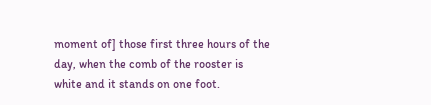moment of] those first three hours of the day, when the comb of the rooster is white and it stands on one foot.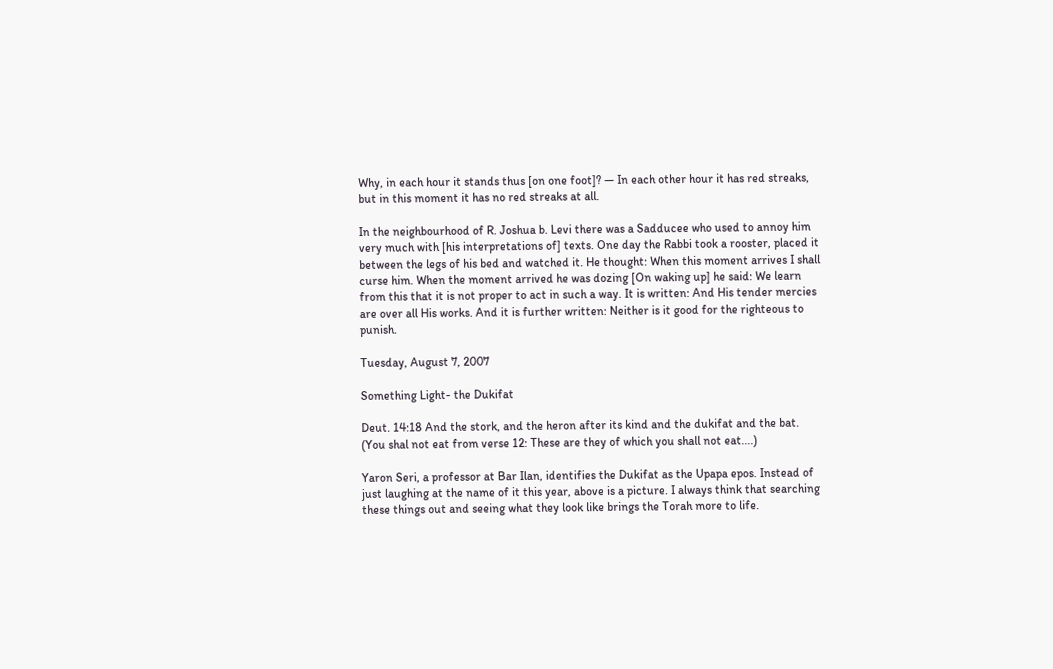Why, in each hour it stands thus [on one foot]? — In each other hour it has red streaks, but in this moment it has no red streaks at all.

In the neighbourhood of R. Joshua b. Levi there was a Sadducee who used to annoy him very much with [his interpretations of] texts. One day the Rabbi took a rooster, placed it between the legs of his bed and watched it. He thought: When this moment arrives I shall curse him. When the moment arrived he was dozing [On waking up] he said: We learn from this that it is not proper to act in such a way. It is written: And His tender mercies are over all His works. And it is further written: Neither is it good for the righteous to punish.

Tuesday, August 7, 2007

Something Light- the Dukifat

Deut. 14:18 And the stork, and the heron after its kind and the dukifat and the bat. (You shal not eat from verse 12: These are they of which you shall not eat....)

Yaron Seri, a professor at Bar Ilan, identifies the Dukifat as the Upapa epos. Instead of just laughing at the name of it this year, above is a picture. I always think that searching these things out and seeing what they look like brings the Torah more to life.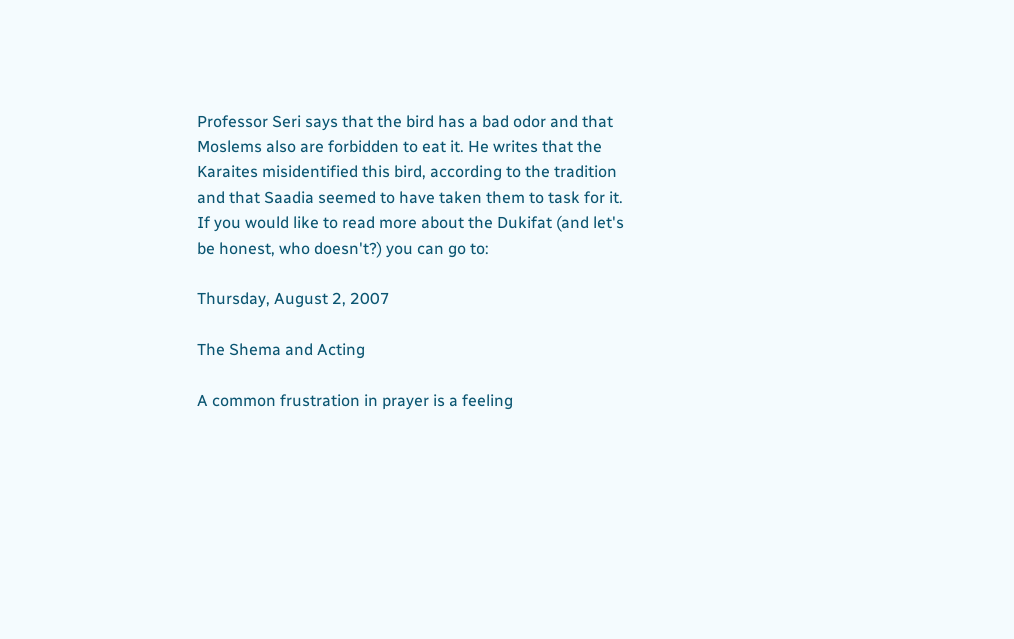Professor Seri says that the bird has a bad odor and that Moslems also are forbidden to eat it. He writes that the Karaites misidentified this bird, according to the tradition and that Saadia seemed to have taken them to task for it. If you would like to read more about the Dukifat (and let's be honest, who doesn't?) you can go to:

Thursday, August 2, 2007

The Shema and Acting

A common frustration in prayer is a feeling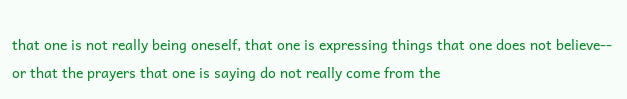that one is not really being oneself, that one is expressing things that one does not believe-- or that the prayers that one is saying do not really come from the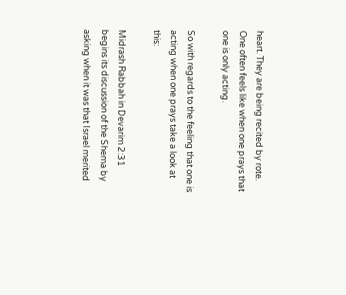heart. They are being recited by rote. One often feels like when one prays that one is only acting.

So with regards to the feeling that one is acting when one prays take a look at this:

Midrash Rabbah in Devarim 2:31
begins its discussion of the Shema by asking when it was that Israel merited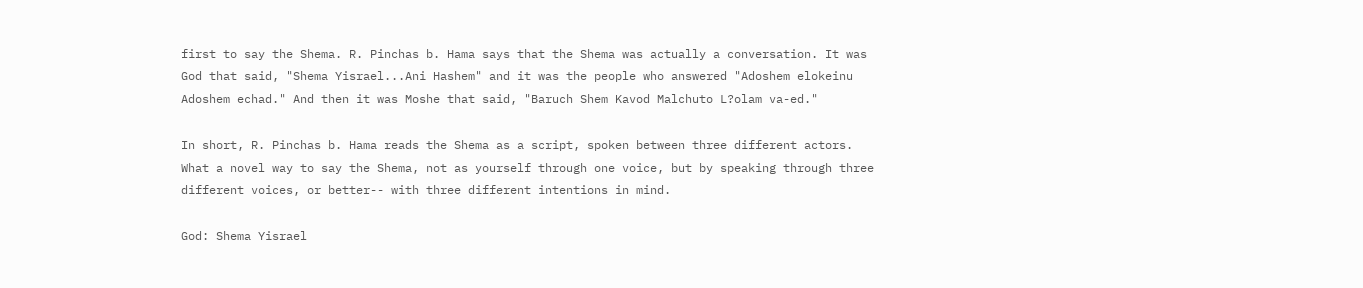first to say the Shema. R. Pinchas b. Hama says that the Shema was actually a conversation. It was God that said, "Shema Yisrael...Ani Hashem" and it was the people who answered "Adoshem elokeinu Adoshem echad." And then it was Moshe that said, "Baruch Shem Kavod Malchuto L?olam va-ed."

In short, R. Pinchas b. Hama reads the Shema as a script, spoken between three different actors. What a novel way to say the Shema, not as yourself through one voice, but by speaking through three different voices, or better-- with three different intentions in mind.

God: Shema Yisrael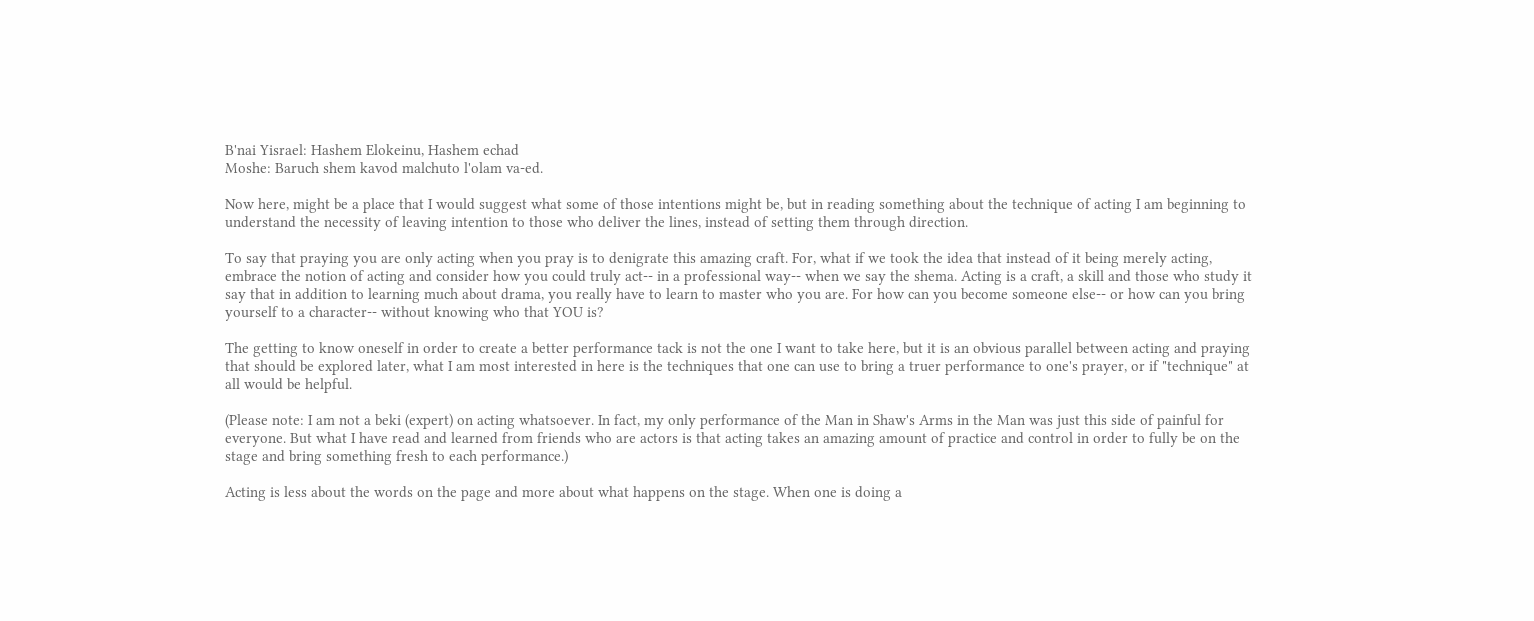B'nai Yisrael: Hashem Elokeinu, Hashem echad
Moshe: Baruch shem kavod malchuto l'olam va-ed.

Now here, might be a place that I would suggest what some of those intentions might be, but in reading something about the technique of acting I am beginning to understand the necessity of leaving intention to those who deliver the lines, instead of setting them through direction.

To say that praying you are only acting when you pray is to denigrate this amazing craft. For, what if we took the idea that instead of it being merely acting, embrace the notion of acting and consider how you could truly act-- in a professional way-- when we say the shema. Acting is a craft, a skill and those who study it say that in addition to learning much about drama, you really have to learn to master who you are. For how can you become someone else-- or how can you bring yourself to a character-- without knowing who that YOU is?

The getting to know oneself in order to create a better performance tack is not the one I want to take here, but it is an obvious parallel between acting and praying that should be explored later, what I am most interested in here is the techniques that one can use to bring a truer performance to one's prayer, or if "technique" at all would be helpful.

(Please note: I am not a beki (expert) on acting whatsoever. In fact, my only performance of the Man in Shaw's Arms in the Man was just this side of painful for everyone. But what I have read and learned from friends who are actors is that acting takes an amazing amount of practice and control in order to fully be on the stage and bring something fresh to each performance.)

Acting is less about the words on the page and more about what happens on the stage. When one is doing a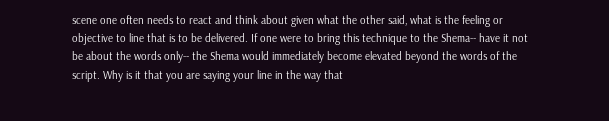scene one often needs to react and think about given what the other said, what is the feeling or objective to line that is to be delivered. If one were to bring this technique to the Shema-- have it not be about the words only-- the Shema would immediately become elevated beyond the words of the script. Why is it that you are saying your line in the way that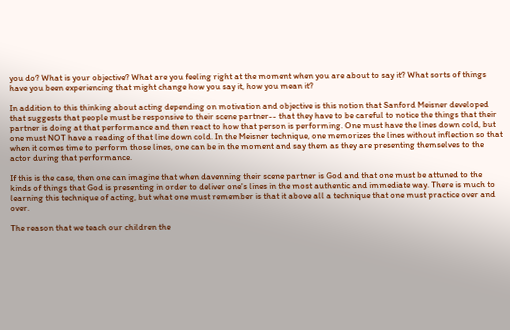you do? What is your objective? What are you feeling right at the moment when you are about to say it? What sorts of things have you been experiencing that might change how you say it, how you mean it?

In addition to this thinking about acting depending on motivation and objective is this notion that Sanford Meisner developed that suggests that people must be responsive to their scene partner-- that they have to be careful to notice the things that their partner is doing at that performance and then react to how that person is performing. One must have the lines down cold, but one must NOT have a reading of that line down cold. In the Meisner technique, one memorizes the lines without inflection so that when it comes time to perform those lines, one can be in the moment and say them as they are presenting themselves to the actor during that performance.

If this is the case, then one can imagine that when davenning their scene partner is God and that one must be attuned to the kinds of things that God is presenting in order to deliver one's lines in the most authentic and immediate way. There is much to learning this technique of acting, but what one must remember is that it above all a technique that one must practice over and over.

The reason that we teach our children the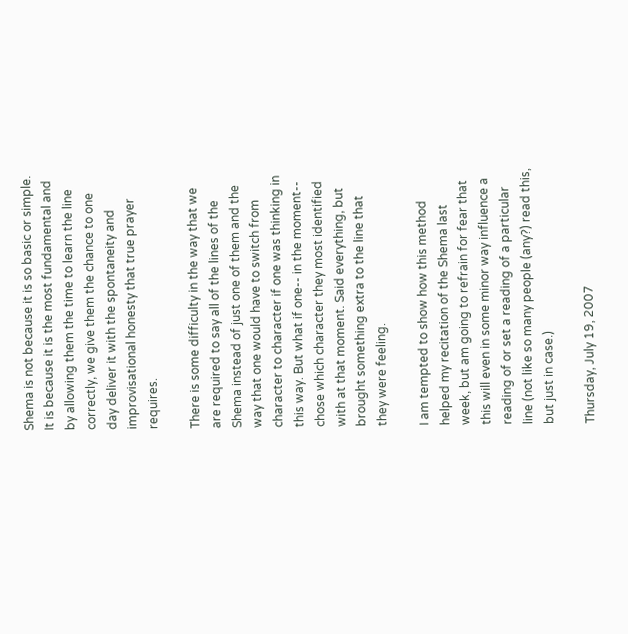Shema is not because it is so basic or simple. It is because it is the most fundamental and by allowing them the time to learn the line correctly, we give them the chance to one day deliver it with the spontaneity and improvisational honesty that true prayer requires.

There is some difficulty in the way that we are required to say all of the lines of the Shema instead of just one of them and the way that one would have to switch from character to character if one was thinking in this way. But what if one-- in the moment-- chose which character they most identified with at that moment. Said everything, but brought something extra to the line that they were feeling.

I am tempted to show how this method helped my recitation of the Shema last week, but am going to refrain for fear that this will even in some minor way influence a reading of or set a reading of a particular line (not like so many people (any?) read this, but just in case.)

Thursday, July 19, 2007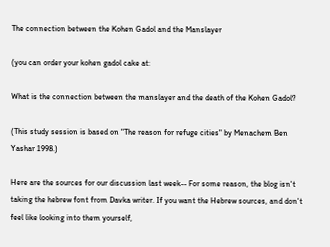The connection between the Kohen Gadol and the Manslayer

(you can order your kohen gadol cake at:

What is the connection between the manslayer and the death of the Kohen Gadol?

(This study session is based on "The reason for refuge cities" by Menachem Ben Yashar 1998.)

Here are the sources for our discussion last week-- For some reason, the blog isn't taking the hebrew font from Davka writer. If you want the Hebrew sources, and don't feel like looking into them yourself,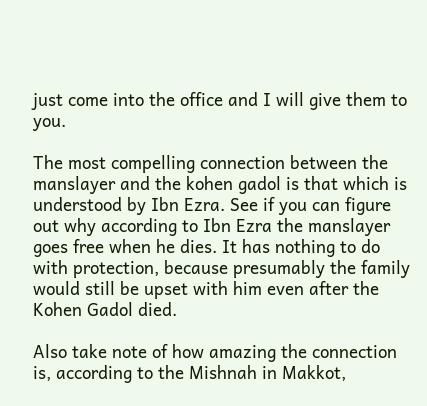just come into the office and I will give them to you.

The most compelling connection between the manslayer and the kohen gadol is that which is understood by Ibn Ezra. See if you can figure out why according to Ibn Ezra the manslayer goes free when he dies. It has nothing to do with protection, because presumably the family would still be upset with him even after the Kohen Gadol died.

Also take note of how amazing the connection is, according to the Mishnah in Makkot,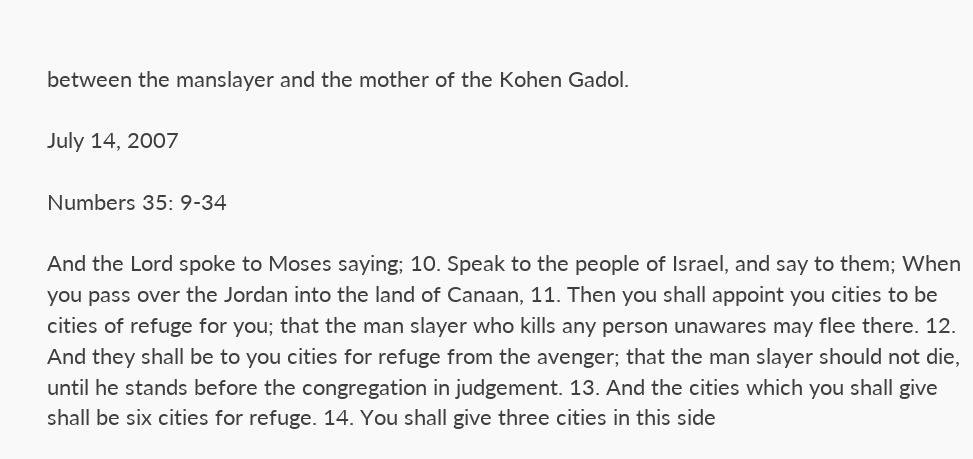between the manslayer and the mother of the Kohen Gadol.

July 14, 2007

Numbers 35: 9-34

And the Lord spoke to Moses saying; 10. Speak to the people of Israel, and say to them; When you pass over the Jordan into the land of Canaan, 11. Then you shall appoint you cities to be cities of refuge for you; that the man slayer who kills any person unawares may flee there. 12. And they shall be to you cities for refuge from the avenger; that the man slayer should not die, until he stands before the congregation in judgement. 13. And the cities which you shall give shall be six cities for refuge. 14. You shall give three cities in this side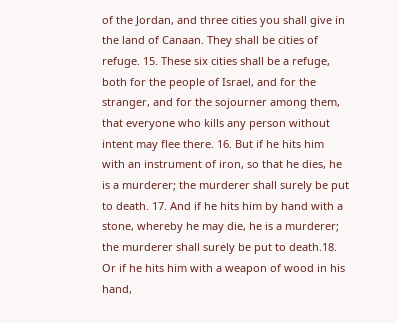of the Jordan, and three cities you shall give in the land of Canaan. They shall be cities of refuge. 15. These six cities shall be a refuge, both for the people of Israel, and for the stranger, and for the sojourner among them, that everyone who kills any person without intent may flee there. 16. But if he hits him with an instrument of iron, so that he dies, he is a murderer; the murderer shall surely be put to death. 17. And if he hits him by hand with a stone, whereby he may die, he is a murderer; the murderer shall surely be put to death.18. Or if he hits him with a weapon of wood in his hand,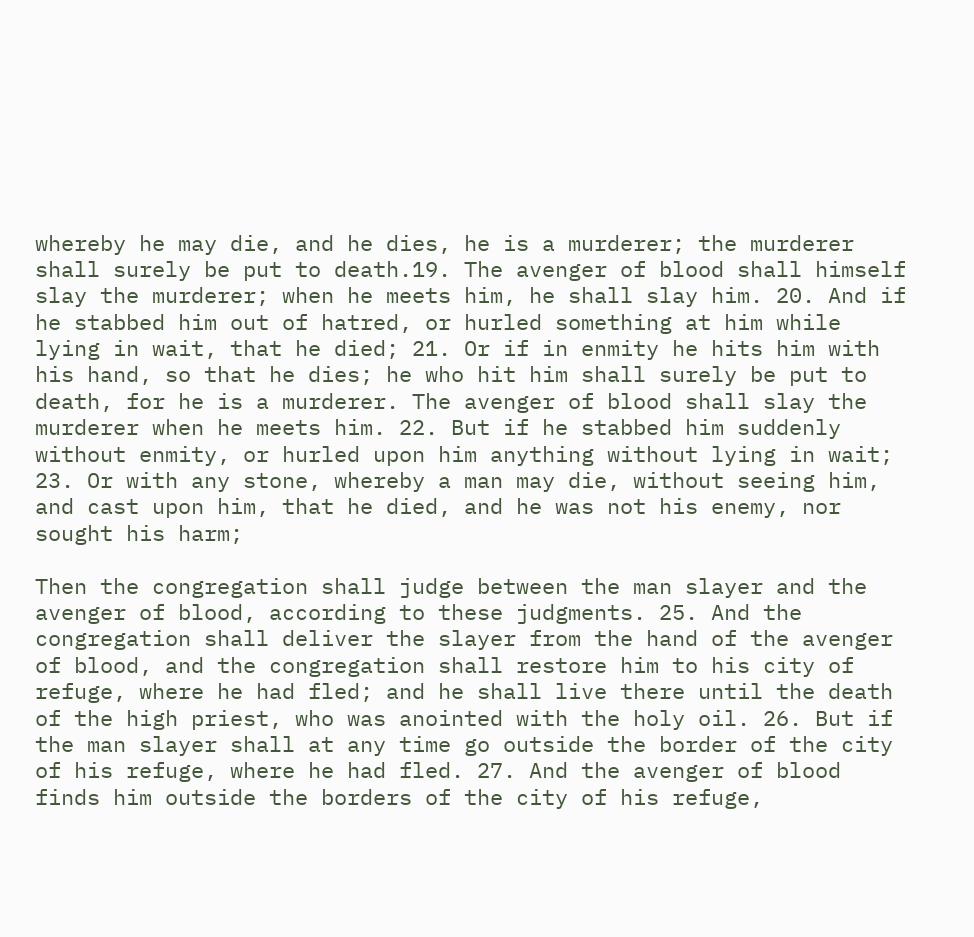whereby he may die, and he dies, he is a murderer; the murderer shall surely be put to death.19. The avenger of blood shall himself slay the murderer; when he meets him, he shall slay him. 20. And if he stabbed him out of hatred, or hurled something at him while lying in wait, that he died; 21. Or if in enmity he hits him with his hand, so that he dies; he who hit him shall surely be put to death, for he is a murderer. The avenger of blood shall slay the murderer when he meets him. 22. But if he stabbed him suddenly without enmity, or hurled upon him anything without lying in wait; 23. Or with any stone, whereby a man may die, without seeing him, and cast upon him, that he died, and he was not his enemy, nor sought his harm;

Then the congregation shall judge between the man slayer and the avenger of blood, according to these judgments. 25. And the congregation shall deliver the slayer from the hand of the avenger of blood, and the congregation shall restore him to his city of refuge, where he had fled; and he shall live there until the death of the high priest, who was anointed with the holy oil. 26. But if the man slayer shall at any time go outside the border of the city of his refuge, where he had fled. 27. And the avenger of blood finds him outside the borders of the city of his refuge,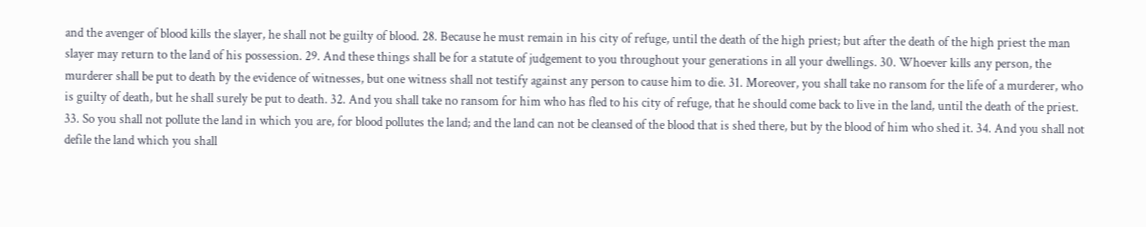and the avenger of blood kills the slayer, he shall not be guilty of blood. 28. Because he must remain in his city of refuge, until the death of the high priest; but after the death of the high priest the man slayer may return to the land of his possession. 29. And these things shall be for a statute of judgement to you throughout your generations in all your dwellings. 30. Whoever kills any person, the murderer shall be put to death by the evidence of witnesses, but one witness shall not testify against any person to cause him to die. 31. Moreover, you shall take no ransom for the life of a murderer, who is guilty of death, but he shall surely be put to death. 32. And you shall take no ransom for him who has fled to his city of refuge, that he should come back to live in the land, until the death of the priest. 33. So you shall not pollute the land in which you are, for blood pollutes the land; and the land can not be cleansed of the blood that is shed there, but by the blood of him who shed it. 34. And you shall not defile the land which you shall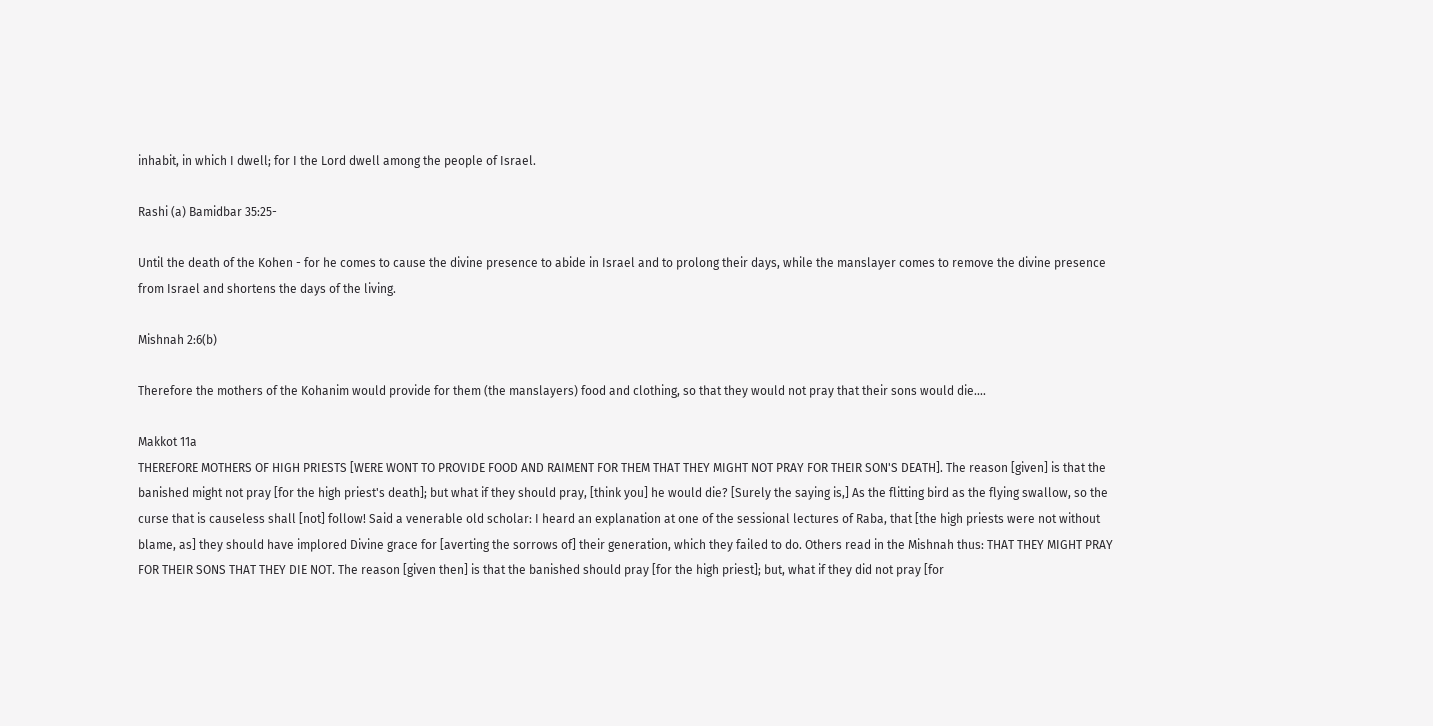inhabit, in which I dwell; for I the Lord dwell among the people of Israel.

Rashi (a) Bamidbar 35:25-

Until the death of the Kohen - for he comes to cause the divine presence to abide in Israel and to prolong their days, while the manslayer comes to remove the divine presence from Israel and shortens the days of the living.

Mishnah 2:6(b)

Therefore the mothers of the Kohanim would provide for them (the manslayers) food and clothing, so that they would not pray that their sons would die....

Makkot 11a
THEREFORE MOTHERS OF HIGH PRIESTS [WERE WONT TO PROVIDE FOOD AND RAIMENT FOR THEM THAT THEY MIGHT NOT PRAY FOR THEIR SON'S DEATH]. The reason [given] is that the banished might not pray [for the high priest's death]; but what if they should pray, [think you] he would die? [Surely the saying is,] As the flitting bird as the flying swallow, so the curse that is causeless shall [not] follow! Said a venerable old scholar: I heard an explanation at one of the sessional lectures of Raba, that [the high priests were not without blame, as] they should have implored Divine grace for [averting the sorrows of] their generation, which they failed to do. Others read in the Mishnah thus: THAT THEY MIGHT PRAY FOR THEIR SONS THAT THEY DIE NOT. The reason [given then] is that the banished should pray [for the high priest]; but, what if they did not pray [for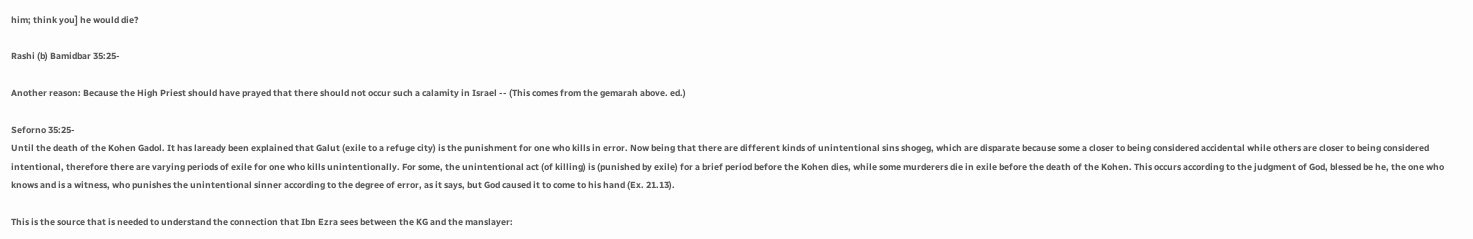him; think you] he would die?

Rashi (b) Bamidbar 35:25-

Another reason: Because the High Priest should have prayed that there should not occur such a calamity in Israel -- (This comes from the gemarah above. ed.)

Seforno 35:25-
Until the death of the Kohen Gadol. It has laready been explained that Galut (exile to a refuge city) is the punishment for one who kills in error. Now being that there are different kinds of unintentional sins shogeg, which are disparate because some a closer to being considered accidental while others are closer to being considered intentional, therefore there are varying periods of exile for one who kills unintentionally. For some, the unintentional act (of killing) is (punished by exile) for a brief period before the Kohen dies, while some murderers die in exile before the death of the Kohen. This occurs according to the judgment of God, blessed be he, the one who knows and is a witness, who punishes the unintentional sinner according to the degree of error, as it says, but God caused it to come to his hand (Ex. 21.13).

This is the source that is needed to understand the connection that Ibn Ezra sees between the KG and the manslayer: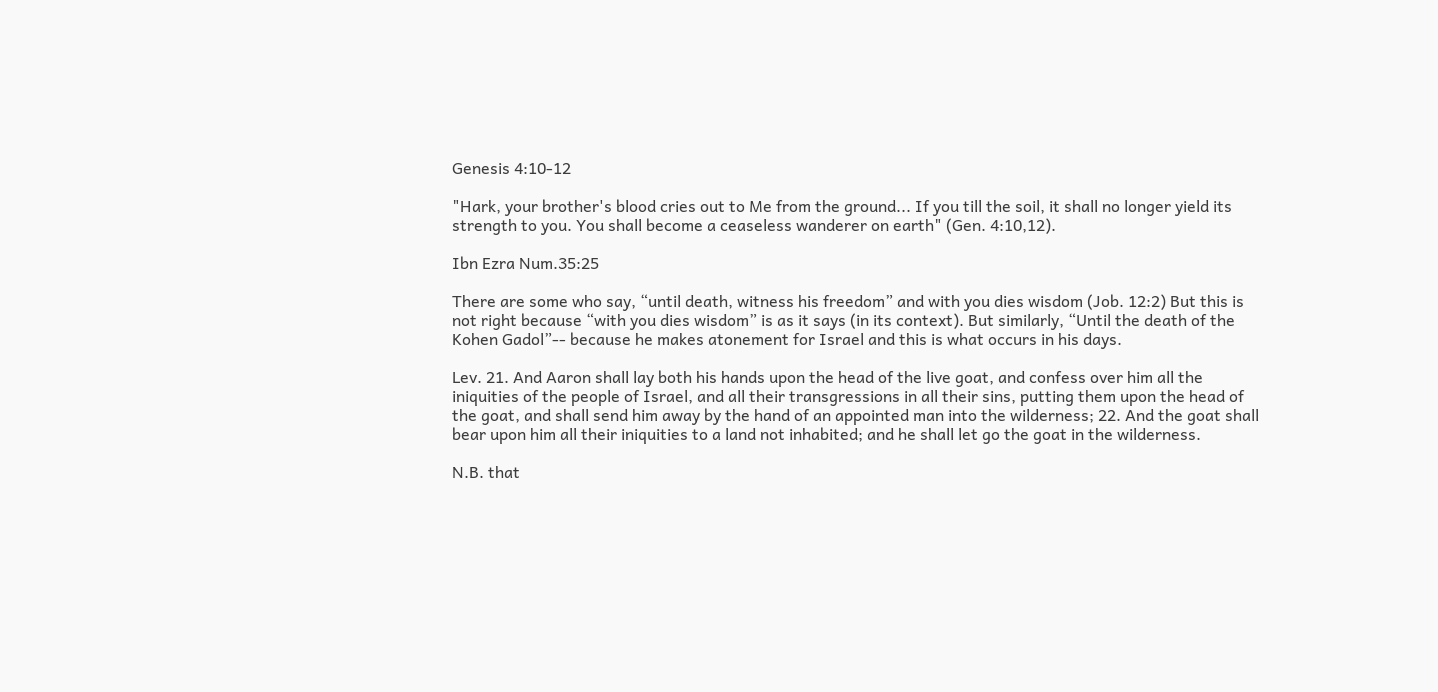Genesis 4:10-12

"Hark, your brother's blood cries out to Me from the ground... If you till the soil, it shall no longer yield its strength to you. You shall become a ceaseless wanderer on earth" (Gen. 4:10,12).

Ibn Ezra Num.35:25

There are some who say, “until death, witness his freedom” and with you dies wisdom (Job. 12:2) But this is not right because “with you dies wisdom” is as it says (in its context). But similarly, “Until the death of the Kohen Gadol”-- because he makes atonement for Israel and this is what occurs in his days.

Lev. 21. And Aaron shall lay both his hands upon the head of the live goat, and confess over him all the iniquities of the people of Israel, and all their transgressions in all their sins, putting them upon the head of the goat, and shall send him away by the hand of an appointed man into the wilderness; 22. And the goat shall bear upon him all their iniquities to a land not inhabited; and he shall let go the goat in the wilderness.

N.B. that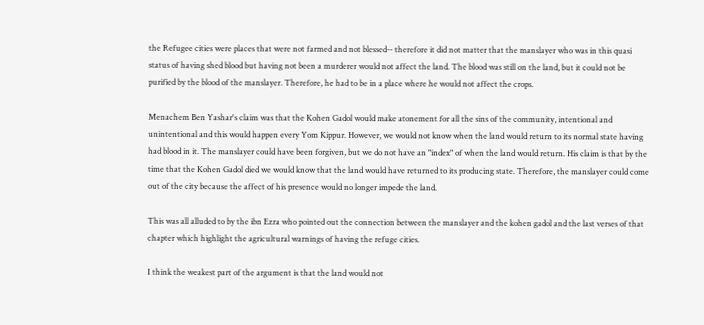the Refugee cities were places that were not farmed and not blessed-- therefore it did not matter that the manslayer who was in this quasi status of having shed blood but having not been a murderer would not affect the land. The blood was still on the land, but it could not be purified by the blood of the manslayer. Therefore, he had to be in a place where he would not affect the crops.

Menachem Ben Yashar's claim was that the Kohen Gadol would make atonement for all the sins of the community, intentional and unintentional and this would happen every Yom Kippur. However, we would not know when the land would return to its normal state having had blood in it. The manslayer could have been forgiven, but we do not have an "index" of when the land would return. His claim is that by the time that the Kohen Gadol died we would know that the land would have returned to its producing state. Therefore, the manslayer could come out of the city because the affect of his presence would no longer impede the land.

This was all alluded to by the ibn Ezra who pointed out the connection between the manslayer and the kohen gadol and the last verses of that chapter which highlight the agricultural warnings of having the refuge cities.

I think the weakest part of the argument is that the land would not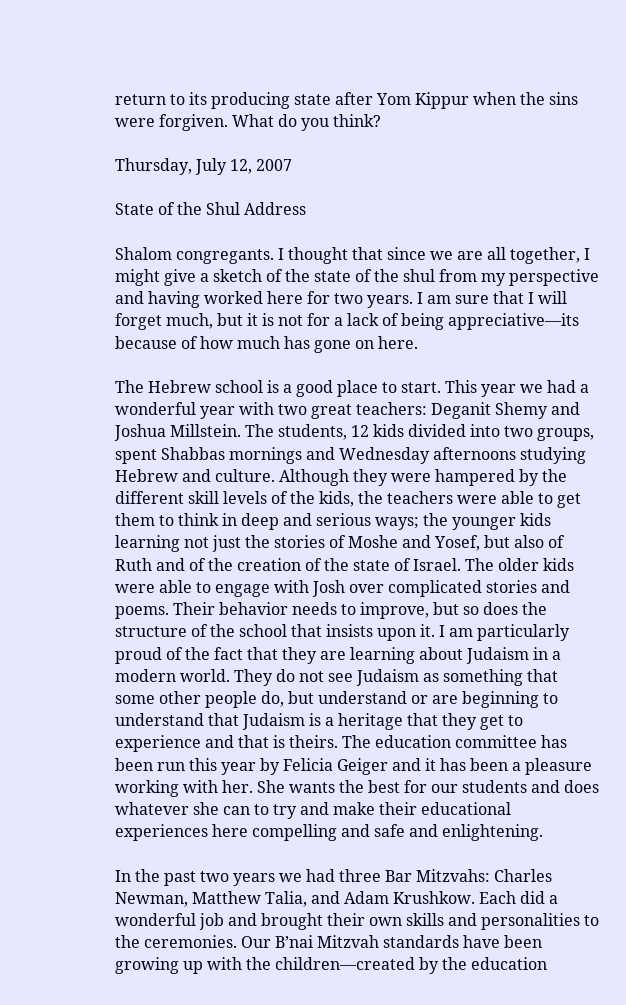return to its producing state after Yom Kippur when the sins were forgiven. What do you think?

Thursday, July 12, 2007

State of the Shul Address

Shalom congregants. I thought that since we are all together, I might give a sketch of the state of the shul from my perspective and having worked here for two years. I am sure that I will forget much, but it is not for a lack of being appreciative—its because of how much has gone on here.

The Hebrew school is a good place to start. This year we had a wonderful year with two great teachers: Deganit Shemy and Joshua Millstein. The students, 12 kids divided into two groups, spent Shabbas mornings and Wednesday afternoons studying Hebrew and culture. Although they were hampered by the different skill levels of the kids, the teachers were able to get them to think in deep and serious ways; the younger kids learning not just the stories of Moshe and Yosef, but also of Ruth and of the creation of the state of Israel. The older kids were able to engage with Josh over complicated stories and poems. Their behavior needs to improve, but so does the structure of the school that insists upon it. I am particularly proud of the fact that they are learning about Judaism in a modern world. They do not see Judaism as something that some other people do, but understand or are beginning to understand that Judaism is a heritage that they get to experience and that is theirs. The education committee has been run this year by Felicia Geiger and it has been a pleasure working with her. She wants the best for our students and does whatever she can to try and make their educational experiences here compelling and safe and enlightening.

In the past two years we had three Bar Mitzvahs: Charles Newman, Matthew Talia, and Adam Krushkow. Each did a wonderful job and brought their own skills and personalities to the ceremonies. Our B’nai Mitzvah standards have been growing up with the children—created by the education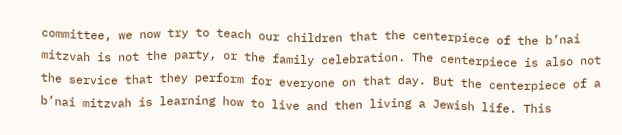committee, we now try to teach our children that the centerpiece of the b’nai mitzvah is not the party, or the family celebration. The centerpiece is also not the service that they perform for everyone on that day. But the centerpiece of a b’nai mitzvah is learning how to live and then living a Jewish life. This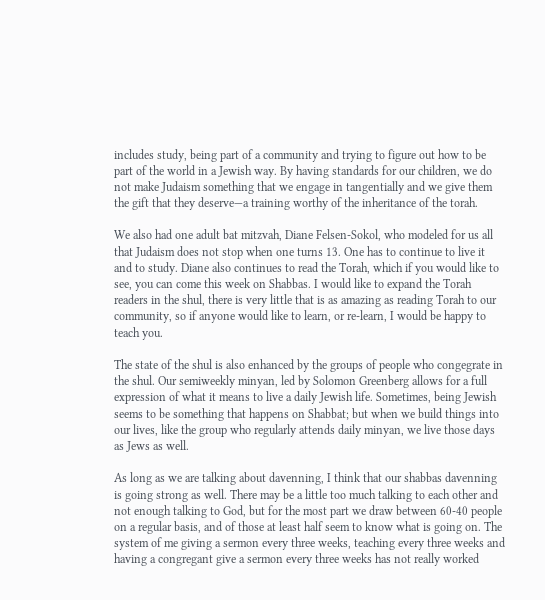includes study, being part of a community and trying to figure out how to be part of the world in a Jewish way. By having standards for our children, we do not make Judaism something that we engage in tangentially and we give them the gift that they deserve—a training worthy of the inheritance of the torah.

We also had one adult bat mitzvah, Diane Felsen-Sokol, who modeled for us all that Judaism does not stop when one turns 13. One has to continue to live it and to study. Diane also continues to read the Torah, which if you would like to see, you can come this week on Shabbas. I would like to expand the Torah readers in the shul, there is very little that is as amazing as reading Torah to our community, so if anyone would like to learn, or re-learn, I would be happy to teach you.

The state of the shul is also enhanced by the groups of people who congegrate in the shul. Our semiweekly minyan, led by Solomon Greenberg allows for a full expression of what it means to live a daily Jewish life. Sometimes, being Jewish seems to be something that happens on Shabbat; but when we build things into our lives, like the group who regularly attends daily minyan, we live those days as Jews as well.

As long as we are talking about davenning, I think that our shabbas davenning is going strong as well. There may be a little too much talking to each other and not enough talking to God, but for the most part we draw between 60-40 people on a regular basis, and of those at least half seem to know what is going on. The system of me giving a sermon every three weeks, teaching every three weeks and having a congregant give a sermon every three weeks has not really worked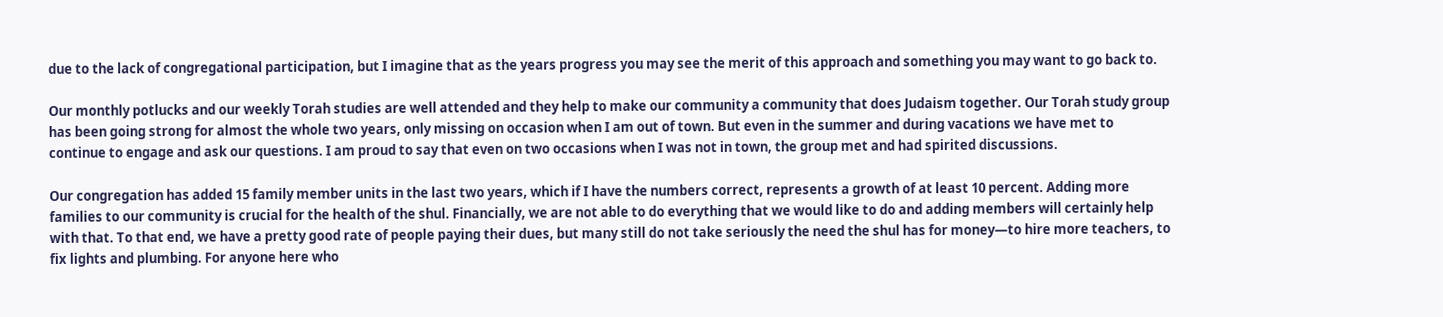due to the lack of congregational participation, but I imagine that as the years progress you may see the merit of this approach and something you may want to go back to.

Our monthly potlucks and our weekly Torah studies are well attended and they help to make our community a community that does Judaism together. Our Torah study group has been going strong for almost the whole two years, only missing on occasion when I am out of town. But even in the summer and during vacations we have met to continue to engage and ask our questions. I am proud to say that even on two occasions when I was not in town, the group met and had spirited discussions.

Our congregation has added 15 family member units in the last two years, which if I have the numbers correct, represents a growth of at least 10 percent. Adding more families to our community is crucial for the health of the shul. Financially, we are not able to do everything that we would like to do and adding members will certainly help with that. To that end, we have a pretty good rate of people paying their dues, but many still do not take seriously the need the shul has for money—to hire more teachers, to fix lights and plumbing. For anyone here who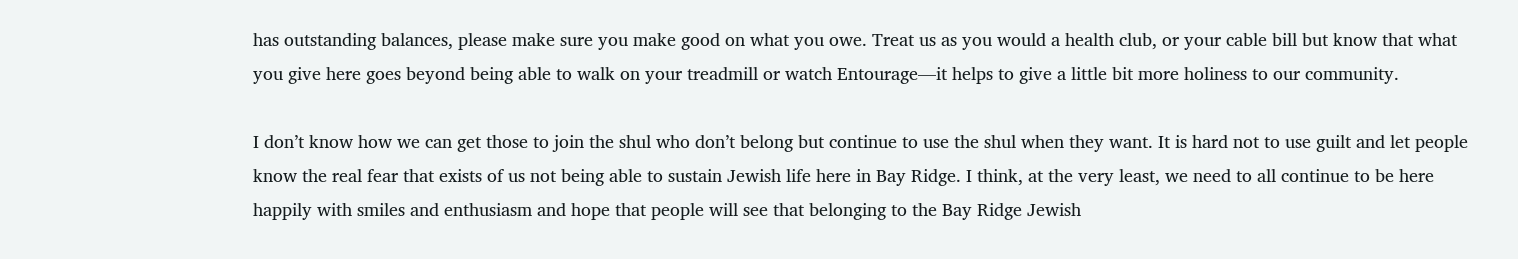has outstanding balances, please make sure you make good on what you owe. Treat us as you would a health club, or your cable bill but know that what you give here goes beyond being able to walk on your treadmill or watch Entourage—it helps to give a little bit more holiness to our community.

I don’t know how we can get those to join the shul who don’t belong but continue to use the shul when they want. It is hard not to use guilt and let people know the real fear that exists of us not being able to sustain Jewish life here in Bay Ridge. I think, at the very least, we need to all continue to be here happily with smiles and enthusiasm and hope that people will see that belonging to the Bay Ridge Jewish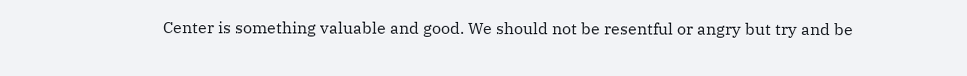Center is something valuable and good. We should not be resentful or angry but try and be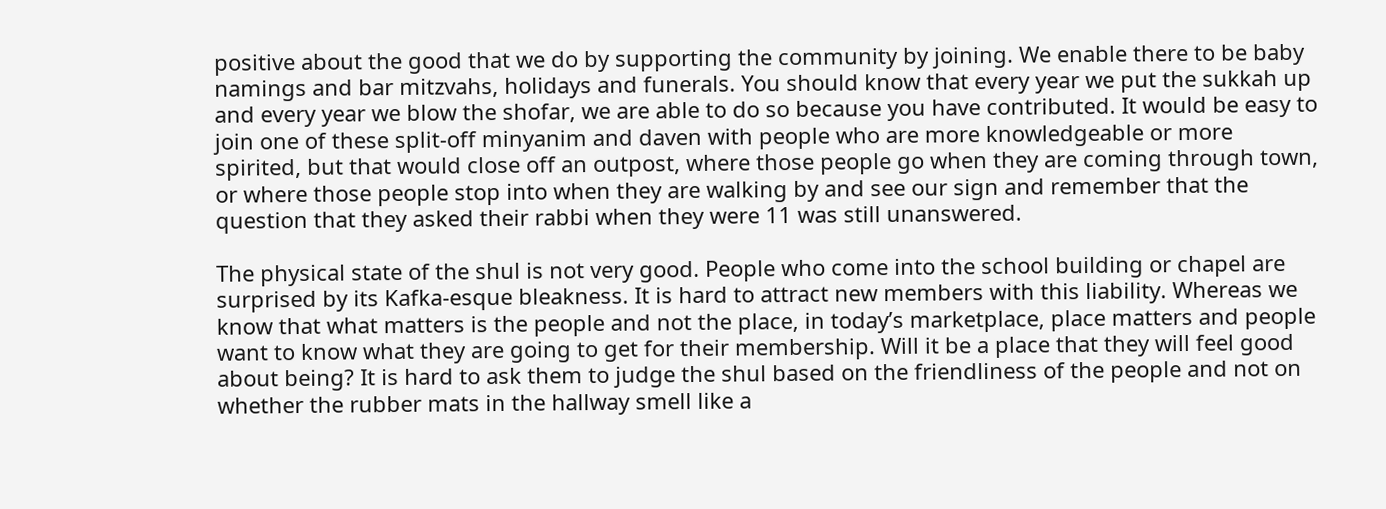positive about the good that we do by supporting the community by joining. We enable there to be baby namings and bar mitzvahs, holidays and funerals. You should know that every year we put the sukkah up and every year we blow the shofar, we are able to do so because you have contributed. It would be easy to join one of these split-off minyanim and daven with people who are more knowledgeable or more spirited, but that would close off an outpost, where those people go when they are coming through town, or where those people stop into when they are walking by and see our sign and remember that the question that they asked their rabbi when they were 11 was still unanswered.

The physical state of the shul is not very good. People who come into the school building or chapel are surprised by its Kafka-esque bleakness. It is hard to attract new members with this liability. Whereas we know that what matters is the people and not the place, in today’s marketplace, place matters and people want to know what they are going to get for their membership. Will it be a place that they will feel good about being? It is hard to ask them to judge the shul based on the friendliness of the people and not on whether the rubber mats in the hallway smell like a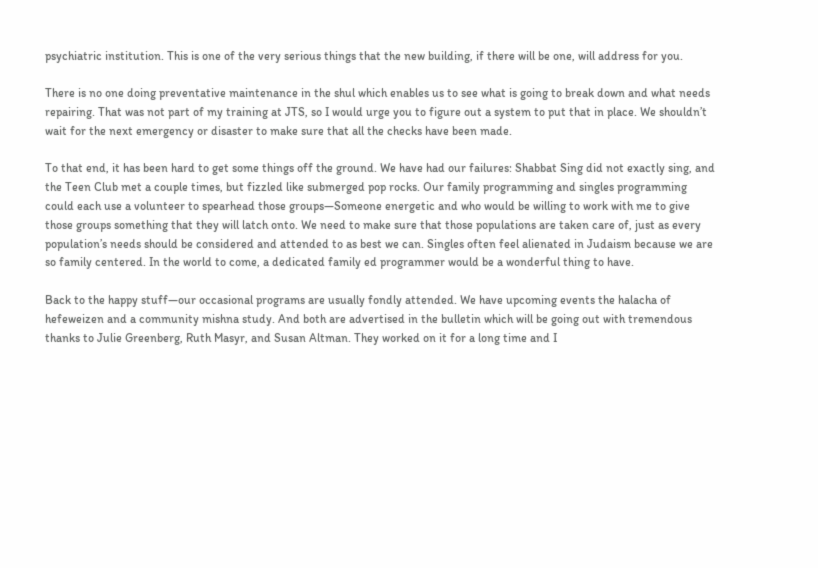psychiatric institution. This is one of the very serious things that the new building, if there will be one, will address for you.

There is no one doing preventative maintenance in the shul which enables us to see what is going to break down and what needs repairing. That was not part of my training at JTS, so I would urge you to figure out a system to put that in place. We shouldn’t wait for the next emergency or disaster to make sure that all the checks have been made.

To that end, it has been hard to get some things off the ground. We have had our failures: Shabbat Sing did not exactly sing, and the Teen Club met a couple times, but fizzled like submerged pop rocks. Our family programming and singles programming could each use a volunteer to spearhead those groups—Someone energetic and who would be willing to work with me to give those groups something that they will latch onto. We need to make sure that those populations are taken care of, just as every population’s needs should be considered and attended to as best we can. Singles often feel alienated in Judaism because we are so family centered. In the world to come, a dedicated family ed programmer would be a wonderful thing to have.

Back to the happy stuff—our occasional programs are usually fondly attended. We have upcoming events the halacha of hefeweizen and a community mishna study. And both are advertised in the bulletin which will be going out with tremendous thanks to Julie Greenberg, Ruth Masyr, and Susan Altman. They worked on it for a long time and I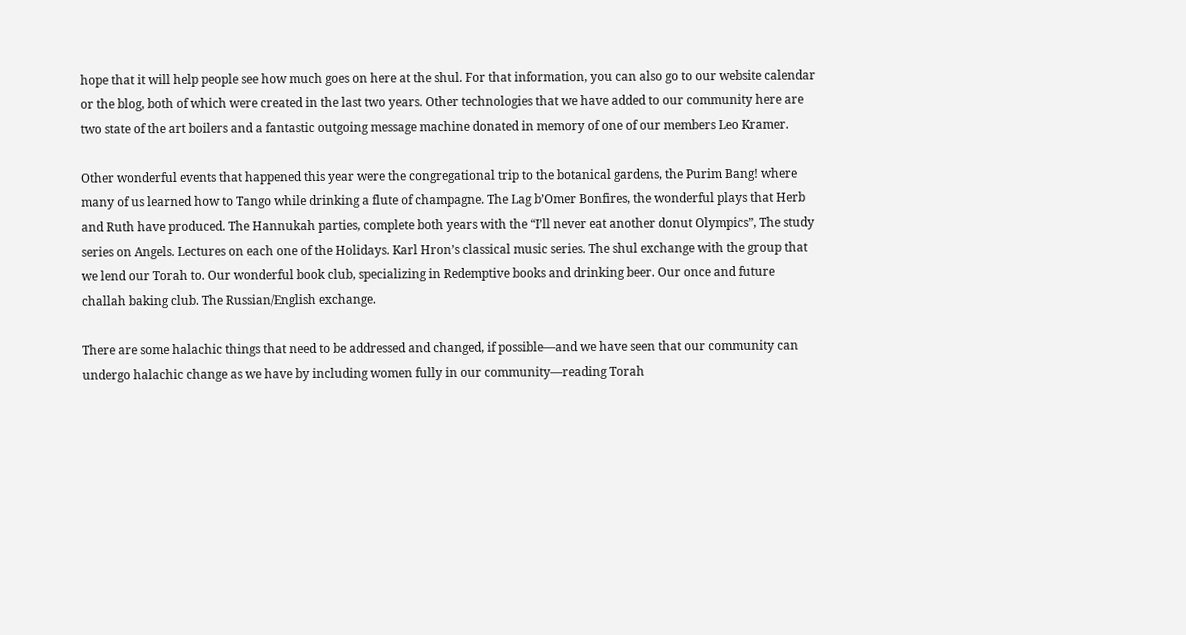hope that it will help people see how much goes on here at the shul. For that information, you can also go to our website calendar or the blog, both of which were created in the last two years. Other technologies that we have added to our community here are two state of the art boilers and a fantastic outgoing message machine donated in memory of one of our members Leo Kramer.

Other wonderful events that happened this year were the congregational trip to the botanical gardens, the Purim Bang! where many of us learned how to Tango while drinking a flute of champagne. The Lag b’Omer Bonfires, the wonderful plays that Herb and Ruth have produced. The Hannukah parties, complete both years with the “I’ll never eat another donut Olympics”, The study series on Angels. Lectures on each one of the Holidays. Karl Hron’s classical music series. The shul exchange with the group that we lend our Torah to. Our wonderful book club, specializing in Redemptive books and drinking beer. Our once and future challah baking club. The Russian/English exchange.

There are some halachic things that need to be addressed and changed, if possible—and we have seen that our community can undergo halachic change as we have by including women fully in our community—reading Torah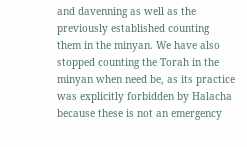and davenning as well as the previously established counting them in the minyan. We have also stopped counting the Torah in the minyan when need be, as its practice was explicitly forbidden by Halacha because these is not an emergency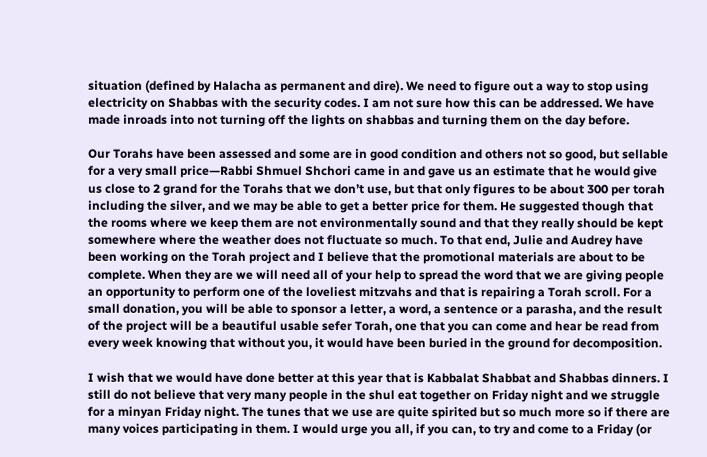situation (defined by Halacha as permanent and dire). We need to figure out a way to stop using electricity on Shabbas with the security codes. I am not sure how this can be addressed. We have made inroads into not turning off the lights on shabbas and turning them on the day before.

Our Torahs have been assessed and some are in good condition and others not so good, but sellable for a very small price—Rabbi Shmuel Shchori came in and gave us an estimate that he would give us close to 2 grand for the Torahs that we don’t use, but that only figures to be about 300 per torah including the silver, and we may be able to get a better price for them. He suggested though that the rooms where we keep them are not environmentally sound and that they really should be kept somewhere where the weather does not fluctuate so much. To that end, Julie and Audrey have been working on the Torah project and I believe that the promotional materials are about to be complete. When they are we will need all of your help to spread the word that we are giving people an opportunity to perform one of the loveliest mitzvahs and that is repairing a Torah scroll. For a small donation, you will be able to sponsor a letter, a word, a sentence or a parasha, and the result of the project will be a beautiful usable sefer Torah, one that you can come and hear be read from every week knowing that without you, it would have been buried in the ground for decomposition.

I wish that we would have done better at this year that is Kabbalat Shabbat and Shabbas dinners. I still do not believe that very many people in the shul eat together on Friday night and we struggle for a minyan Friday night. The tunes that we use are quite spirited but so much more so if there are many voices participating in them. I would urge you all, if you can, to try and come to a Friday (or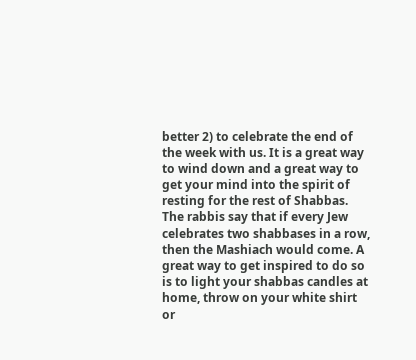better 2) to celebrate the end of the week with us. It is a great way to wind down and a great way to get your mind into the spirit of resting for the rest of Shabbas. The rabbis say that if every Jew celebrates two shabbases in a row, then the Mashiach would come. A great way to get inspired to do so is to light your shabbas candles at home, throw on your white shirt or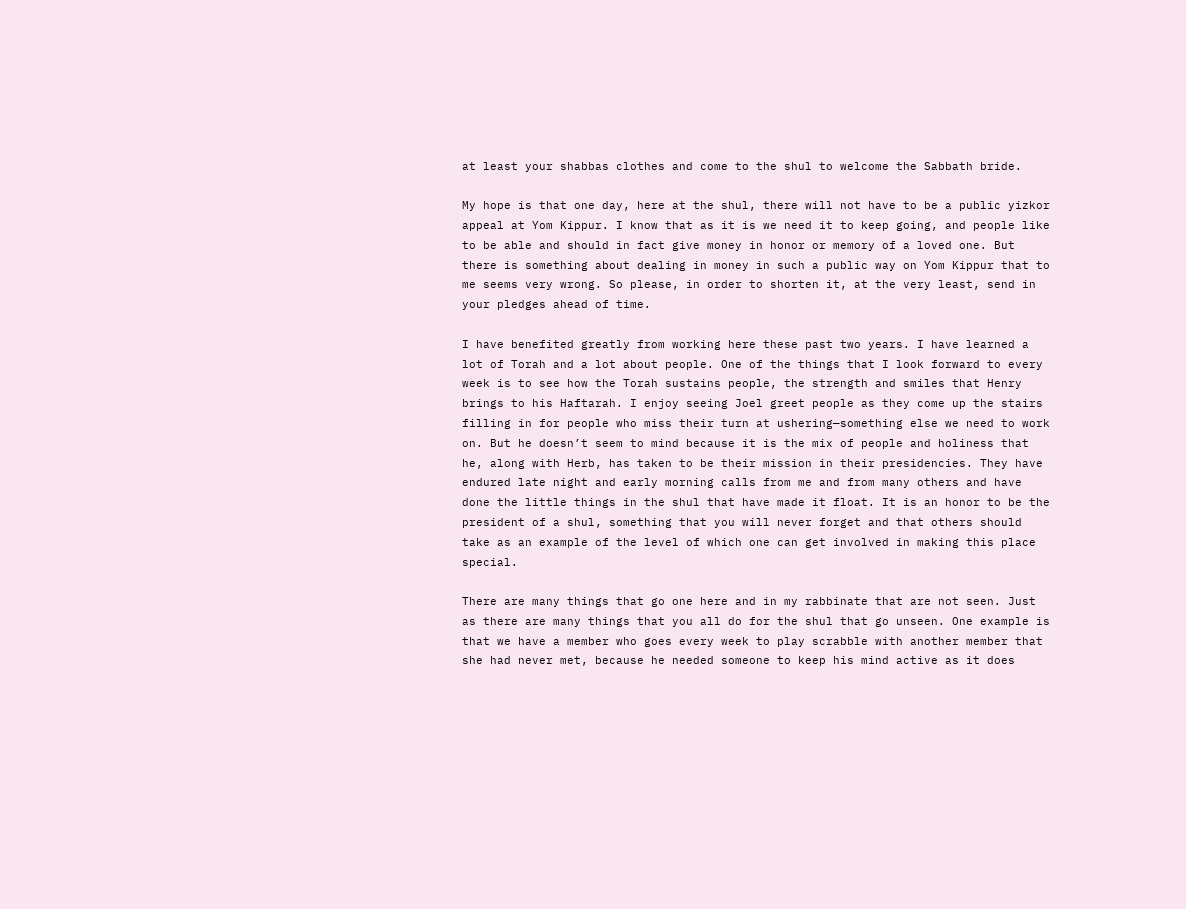at least your shabbas clothes and come to the shul to welcome the Sabbath bride.

My hope is that one day, here at the shul, there will not have to be a public yizkor appeal at Yom Kippur. I know that as it is we need it to keep going, and people like to be able and should in fact give money in honor or memory of a loved one. But there is something about dealing in money in such a public way on Yom Kippur that to me seems very wrong. So please, in order to shorten it, at the very least, send in your pledges ahead of time.

I have benefited greatly from working here these past two years. I have learned a lot of Torah and a lot about people. One of the things that I look forward to every week is to see how the Torah sustains people, the strength and smiles that Henry brings to his Haftarah. I enjoy seeing Joel greet people as they come up the stairs filling in for people who miss their turn at ushering—something else we need to work on. But he doesn’t seem to mind because it is the mix of people and holiness that he, along with Herb, has taken to be their mission in their presidencies. They have endured late night and early morning calls from me and from many others and have done the little things in the shul that have made it float. It is an honor to be the president of a shul, something that you will never forget and that others should take as an example of the level of which one can get involved in making this place special.

There are many things that go one here and in my rabbinate that are not seen. Just as there are many things that you all do for the shul that go unseen. One example is that we have a member who goes every week to play scrabble with another member that she had never met, because he needed someone to keep his mind active as it does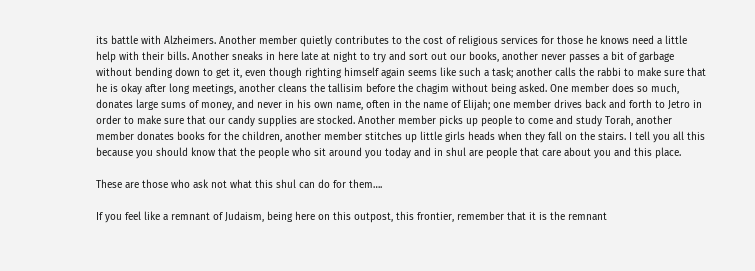its battle with Alzheimers. Another member quietly contributes to the cost of religious services for those he knows need a little help with their bills. Another sneaks in here late at night to try and sort out our books, another never passes a bit of garbage without bending down to get it, even though righting himself again seems like such a task; another calls the rabbi to make sure that he is okay after long meetings, another cleans the tallisim before the chagim without being asked. One member does so much, donates large sums of money, and never in his own name, often in the name of Elijah; one member drives back and forth to Jetro in order to make sure that our candy supplies are stocked. Another member picks up people to come and study Torah, another member donates books for the children, another member stitches up little girls heads when they fall on the stairs. I tell you all this because you should know that the people who sit around you today and in shul are people that care about you and this place.

These are those who ask not what this shul can do for them….

If you feel like a remnant of Judaism, being here on this outpost, this frontier, remember that it is the remnant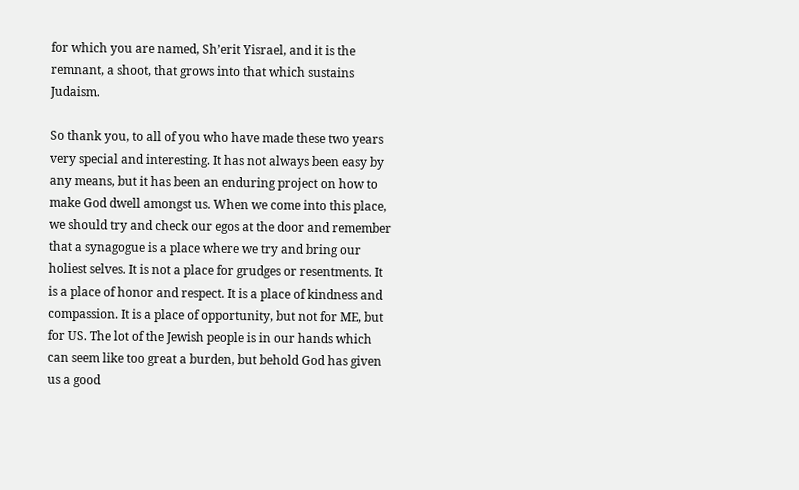for which you are named, Sh’erit Yisrael, and it is the remnant, a shoot, that grows into that which sustains Judaism.

So thank you, to all of you who have made these two years very special and interesting. It has not always been easy by any means, but it has been an enduring project on how to make God dwell amongst us. When we come into this place, we should try and check our egos at the door and remember that a synagogue is a place where we try and bring our holiest selves. It is not a place for grudges or resentments. It is a place of honor and respect. It is a place of kindness and compassion. It is a place of opportunity, but not for ME, but for US. The lot of the Jewish people is in our hands which can seem like too great a burden, but behold God has given us a good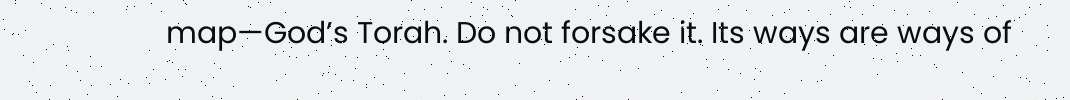map—God’s Torah. Do not forsake it. Its ways are ways of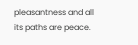pleasantness and all its paths are peace.